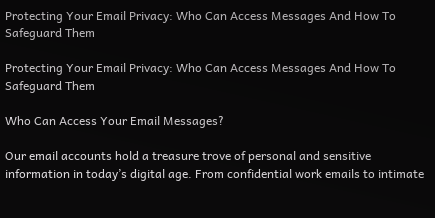Protecting Your Email Privacy: Who Can Access Messages And How To Safeguard Them

Protecting Your Email Privacy: Who Can Access Messages And How To Safeguard Them

Who Can Access Your Email Messages?

Our email accounts hold a treasure trove of personal and sensitive information in today’s digital age. From confidential work emails to intimate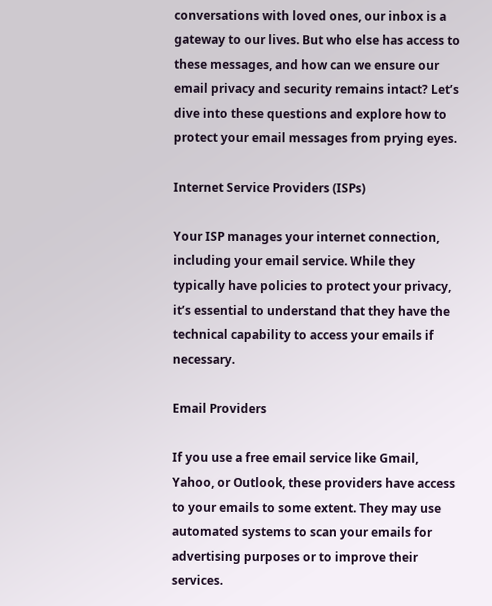conversations with loved ones, our inbox is a gateway to our lives. But who else has access to these messages, and how can we ensure our email privacy and security remains intact? Let’s dive into these questions and explore how to protect your email messages from prying eyes.

Internet Service Providers (ISPs)

Your ISP manages your internet connection, including your email service. While they typically have policies to protect your privacy, it’s essential to understand that they have the technical capability to access your emails if necessary.

Email Providers

If you use a free email service like Gmail, Yahoo, or Outlook, these providers have access to your emails to some extent. They may use automated systems to scan your emails for advertising purposes or to improve their services.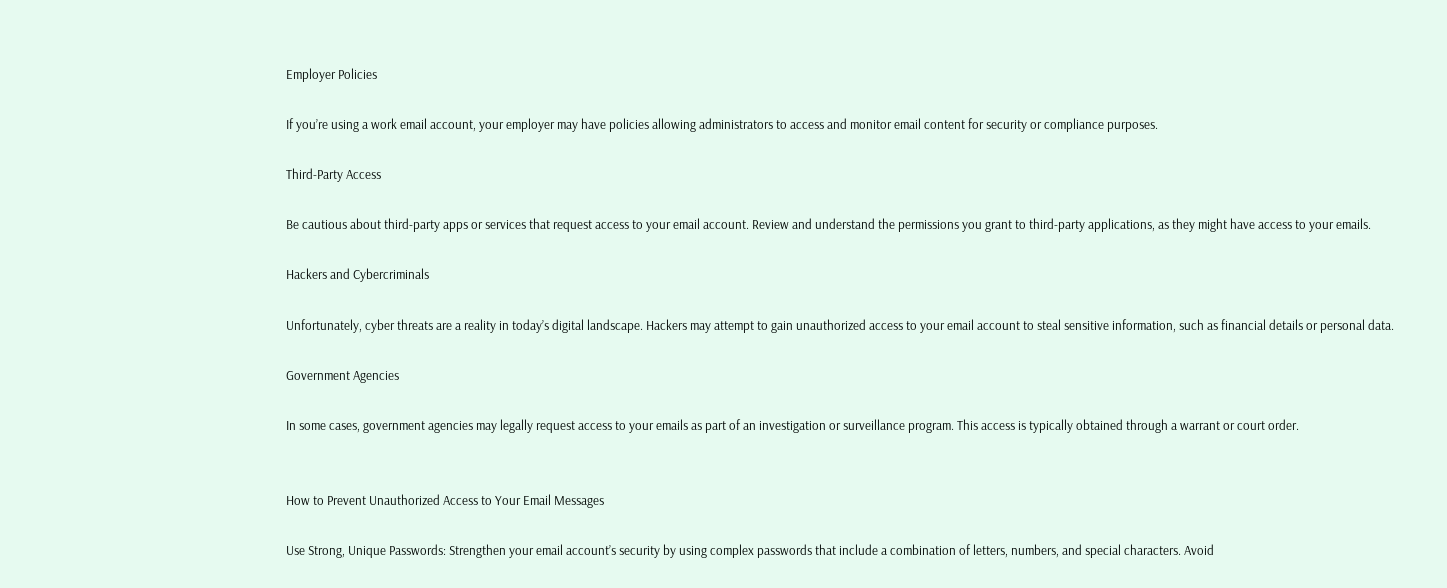Employer Policies

If you’re using a work email account, your employer may have policies allowing administrators to access and monitor email content for security or compliance purposes.

Third-Party Access

Be cautious about third-party apps or services that request access to your email account. Review and understand the permissions you grant to third-party applications, as they might have access to your emails.

Hackers and Cybercriminals

Unfortunately, cyber threats are a reality in today’s digital landscape. Hackers may attempt to gain unauthorized access to your email account to steal sensitive information, such as financial details or personal data.

Government Agencies

In some cases, government agencies may legally request access to your emails as part of an investigation or surveillance program. This access is typically obtained through a warrant or court order.


How to Prevent Unauthorized Access to Your Email Messages

Use Strong, Unique Passwords: Strengthen your email account’s security by using complex passwords that include a combination of letters, numbers, and special characters. Avoid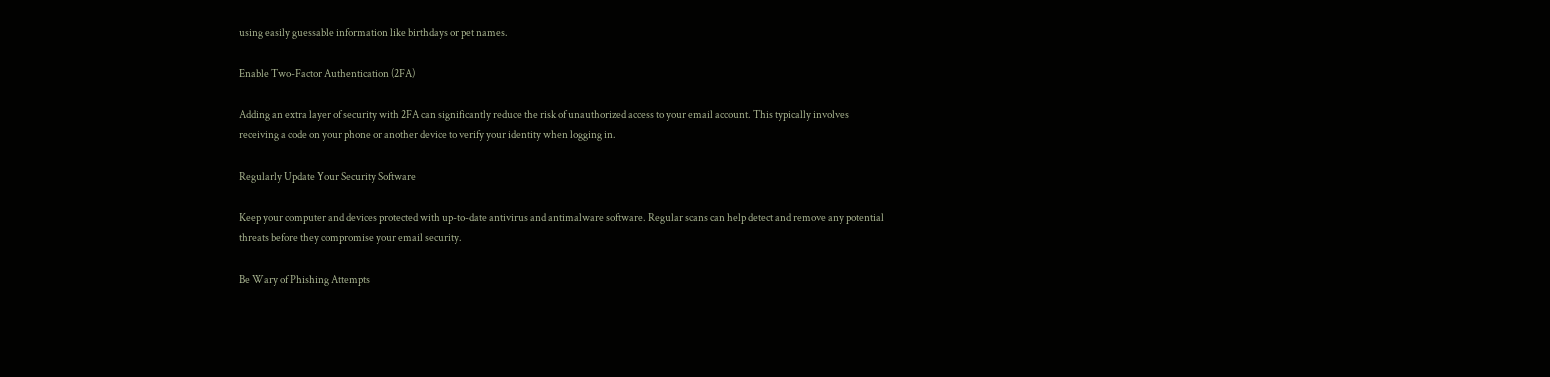using easily guessable information like birthdays or pet names.

Enable Two-Factor Authentication (2FA)

Adding an extra layer of security with 2FA can significantly reduce the risk of unauthorized access to your email account. This typically involves receiving a code on your phone or another device to verify your identity when logging in.

Regularly Update Your Security Software

Keep your computer and devices protected with up-to-date antivirus and antimalware software. Regular scans can help detect and remove any potential threats before they compromise your email security.

Be Wary of Phishing Attempts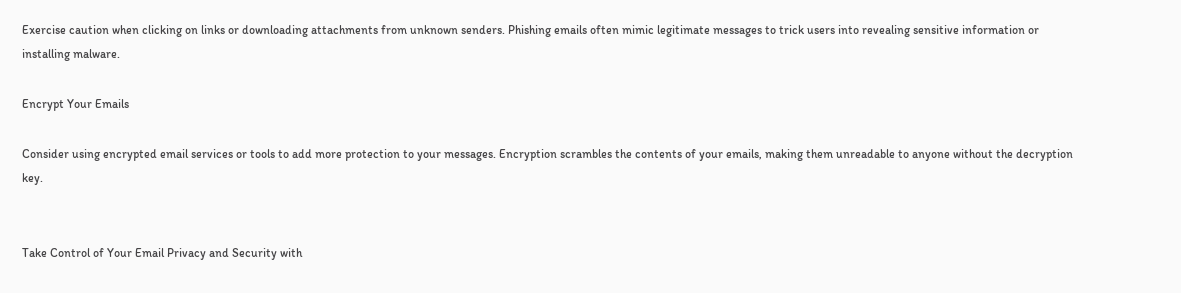Exercise caution when clicking on links or downloading attachments from unknown senders. Phishing emails often mimic legitimate messages to trick users into revealing sensitive information or installing malware.

Encrypt Your Emails

Consider using encrypted email services or tools to add more protection to your messages. Encryption scrambles the contents of your emails, making them unreadable to anyone without the decryption key.


Take Control of Your Email Privacy and Security with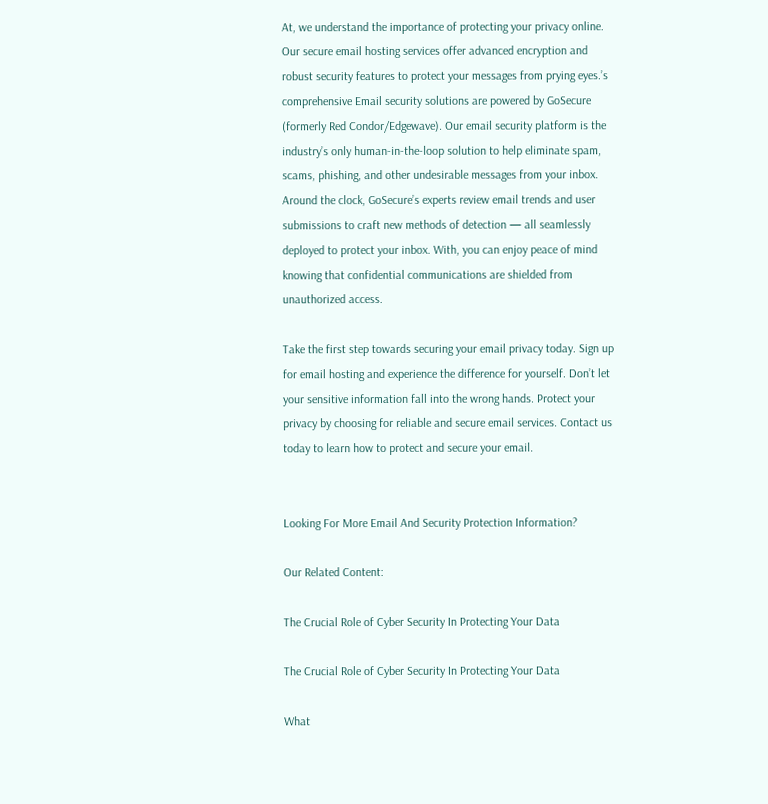At, we understand the importance of protecting your privacy online. Our secure email hosting services offer advanced encryption and robust security features to protect your messages from prying eyes.’s comprehensive Email security solutions are powered by GoSecure (formerly Red Condor/Edgewave). Our email security platform is the industry’s only human-in-the-loop solution to help eliminate spam, scams, phishing, and other undesirable messages from your inbox. Around the clock, GoSecure’s experts review email trends and user submissions to craft new methods of detection — all seamlessly deployed to protect your inbox. With, you can enjoy peace of mind knowing that confidential communications are shielded from unauthorized access.

Take the first step towards securing your email privacy today. Sign up for email hosting and experience the difference for yourself. Don’t let your sensitive information fall into the wrong hands. Protect your privacy by choosing for reliable and secure email services. Contact us today to learn how to protect and secure your email.


Looking For More Email And Security Protection Information?

Our Related Content:

The Crucial Role of Cyber Security In Protecting Your Data

The Crucial Role of Cyber Security In Protecting Your Data

What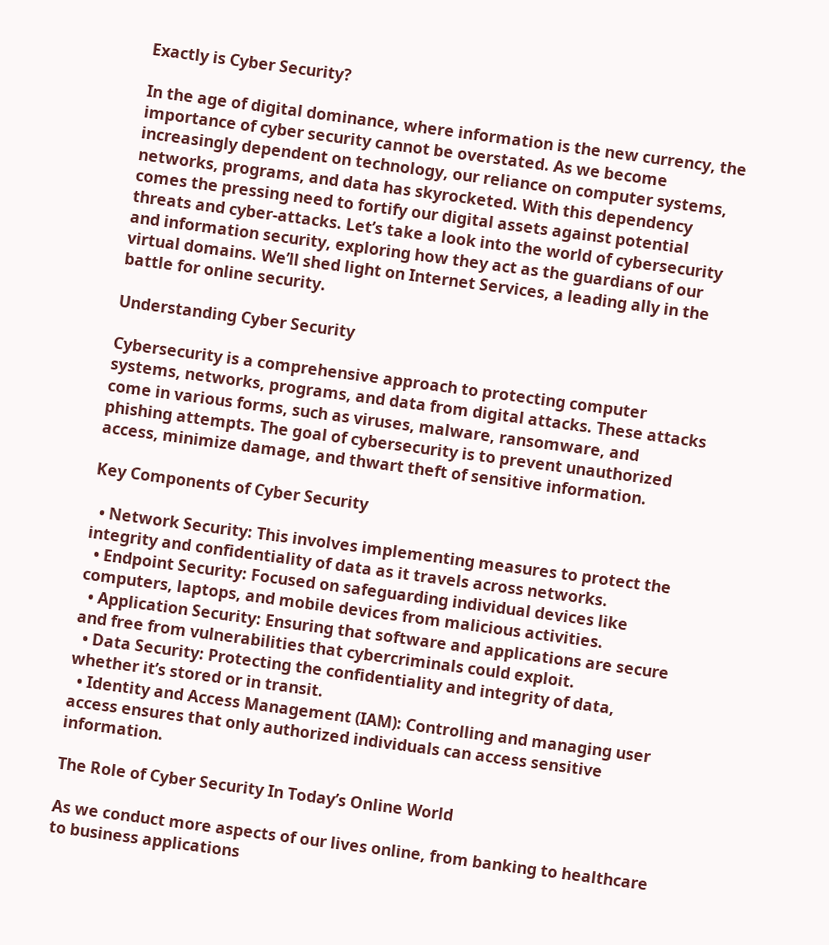Exactly is Cyber Security?

In the age of digital dominance, where information is the new currency, the importance of cyber security cannot be overstated. As we become increasingly dependent on technology, our reliance on computer systems, networks, programs, and data has skyrocketed. With this dependency comes the pressing need to fortify our digital assets against potential threats and cyber-attacks. Let’s take a look into the world of cybersecurity and information security, exploring how they act as the guardians of our virtual domains. We’ll shed light on Internet Services, a leading ally in the battle for online security.

Understanding Cyber Security

Cybersecurity is a comprehensive approach to protecting computer systems, networks, programs, and data from digital attacks. These attacks come in various forms, such as viruses, malware, ransomware, and phishing attempts. The goal of cybersecurity is to prevent unauthorized access, minimize damage, and thwart theft of sensitive information.

Key Components of Cyber Security

  • Network Security: This involves implementing measures to protect the integrity and confidentiality of data as it travels across networks.
  • Endpoint Security: Focused on safeguarding individual devices like computers, laptops, and mobile devices from malicious activities.
  • Application Security: Ensuring that software and applications are secure and free from vulnerabilities that cybercriminals could exploit.
  • Data Security: Protecting the confidentiality and integrity of data, whether it’s stored or in transit.
  • Identity and Access Management (IAM): Controlling and managing user access ensures that only authorized individuals can access sensitive information.

The Role of Cyber Security In Today’s Online World

As we conduct more aspects of our lives online, from banking to healthcare to business applications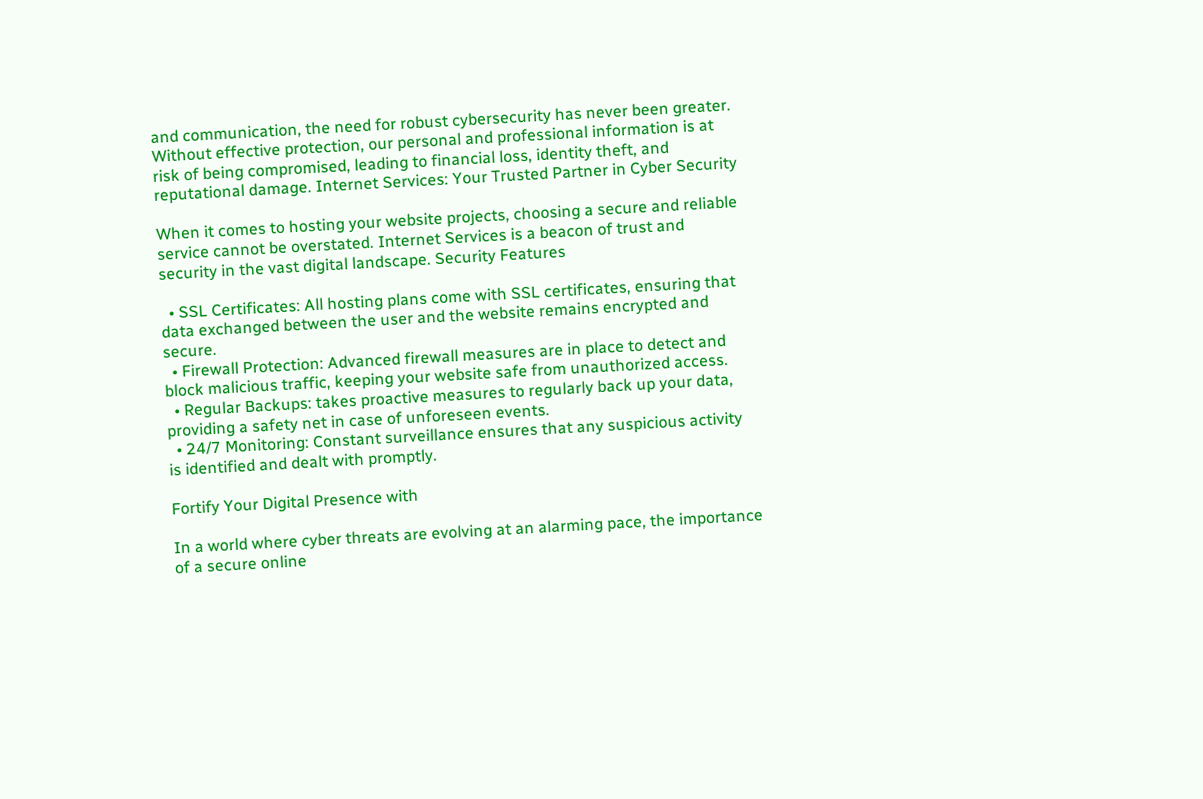and communication, the need for robust cybersecurity has never been greater. Without effective protection, our personal and professional information is at risk of being compromised, leading to financial loss, identity theft, and reputational damage. Internet Services: Your Trusted Partner in Cyber Security

When it comes to hosting your website projects, choosing a secure and reliable service cannot be overstated. Internet Services is a beacon of trust and security in the vast digital landscape. Security Features

  • SSL Certificates: All hosting plans come with SSL certificates, ensuring that data exchanged between the user and the website remains encrypted and secure.
  • Firewall Protection: Advanced firewall measures are in place to detect and block malicious traffic, keeping your website safe from unauthorized access.
  • Regular Backups: takes proactive measures to regularly back up your data, providing a safety net in case of unforeseen events.
  • 24/7 Monitoring: Constant surveillance ensures that any suspicious activity is identified and dealt with promptly.

Fortify Your Digital Presence with

In a world where cyber threats are evolving at an alarming pace, the importance of a secure online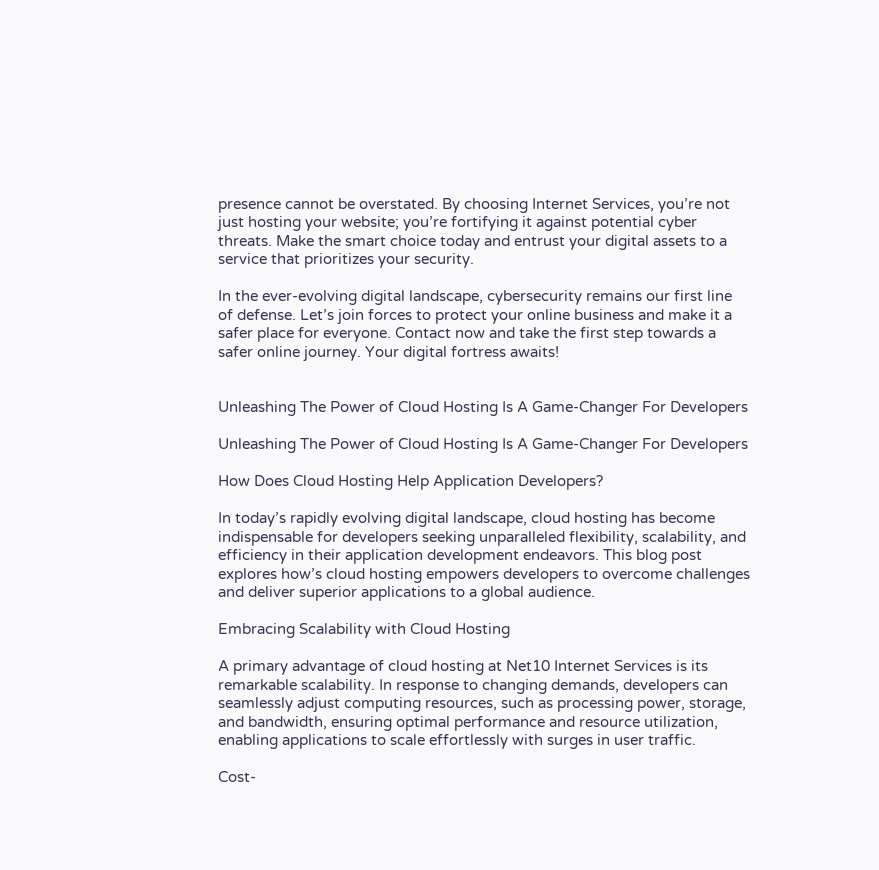presence cannot be overstated. By choosing Internet Services, you’re not just hosting your website; you’re fortifying it against potential cyber threats. Make the smart choice today and entrust your digital assets to a service that prioritizes your security.

In the ever-evolving digital landscape, cybersecurity remains our first line of defense. Let’s join forces to protect your online business and make it a safer place for everyone. Contact now and take the first step towards a safer online journey. Your digital fortress awaits!


Unleashing The Power of Cloud Hosting Is A Game-Changer For Developers

Unleashing The Power of Cloud Hosting Is A Game-Changer For Developers

How Does Cloud Hosting Help Application Developers?

In today’s rapidly evolving digital landscape, cloud hosting has become indispensable for developers seeking unparalleled flexibility, scalability, and efficiency in their application development endeavors. This blog post explores how’s cloud hosting empowers developers to overcome challenges and deliver superior applications to a global audience.

Embracing Scalability with Cloud Hosting

A primary advantage of cloud hosting at Net10 Internet Services is its remarkable scalability. In response to changing demands, developers can seamlessly adjust computing resources, such as processing power, storage, and bandwidth, ensuring optimal performance and resource utilization, enabling applications to scale effortlessly with surges in user traffic.

Cost-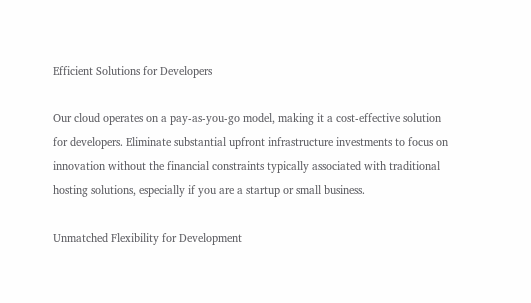Efficient Solutions for Developers

Our cloud operates on a pay-as-you-go model, making it a cost-effective solution for developers. Eliminate substantial upfront infrastructure investments to focus on innovation without the financial constraints typically associated with traditional hosting solutions, especially if you are a startup or small business.

Unmatched Flexibility for Development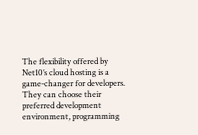The flexibility offered by Net10’s cloud hosting is a game-changer for developers. They can choose their preferred development environment, programming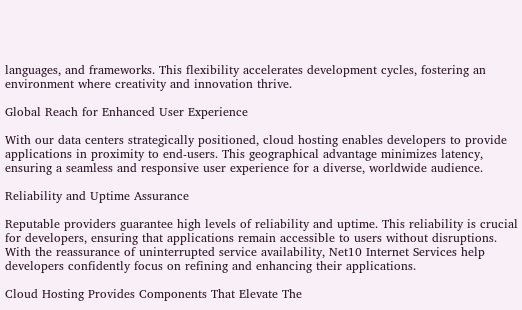languages, and frameworks. This flexibility accelerates development cycles, fostering an environment where creativity and innovation thrive.

Global Reach for Enhanced User Experience

With our data centers strategically positioned, cloud hosting enables developers to provide applications in proximity to end-users. This geographical advantage minimizes latency, ensuring a seamless and responsive user experience for a diverse, worldwide audience.

Reliability and Uptime Assurance

Reputable providers guarantee high levels of reliability and uptime. This reliability is crucial for developers, ensuring that applications remain accessible to users without disruptions. With the reassurance of uninterrupted service availability, Net10 Internet Services help developers confidently focus on refining and enhancing their applications.

Cloud Hosting Provides Components That Elevate The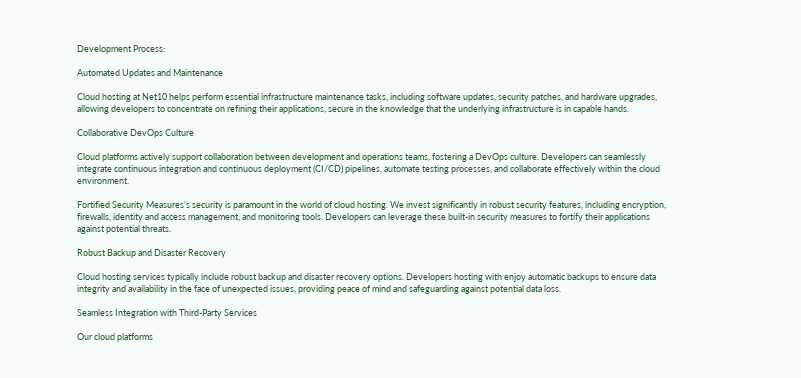Development Process:

Automated Updates and Maintenance

Cloud hosting at Net10 helps perform essential infrastructure maintenance tasks, including software updates, security patches, and hardware upgrades, allowing developers to concentrate on refining their applications, secure in the knowledge that the underlying infrastructure is in capable hands.

Collaborative DevOps Culture

Cloud platforms actively support collaboration between development and operations teams, fostering a DevOps culture. Developers can seamlessly integrate continuous integration and continuous deployment (CI/CD) pipelines, automate testing processes, and collaborate effectively within the cloud environment.

Fortified Security Measures’s security is paramount in the world of cloud hosting. We invest significantly in robust security features, including encryption, firewalls, identity and access management, and monitoring tools. Developers can leverage these built-in security measures to fortify their applications against potential threats.

Robust Backup and Disaster Recovery

Cloud hosting services typically include robust backup and disaster recovery options. Developers hosting with enjoy automatic backups to ensure data integrity and availability in the face of unexpected issues, providing peace of mind and safeguarding against potential data loss.

Seamless Integration with Third-Party Services

Our cloud platforms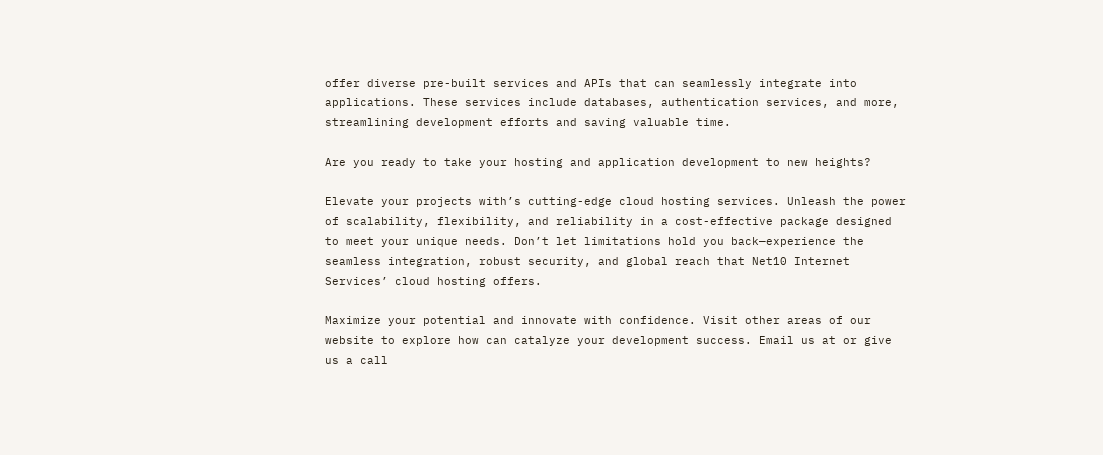offer diverse pre-built services and APIs that can seamlessly integrate into applications. These services include databases, authentication services, and more, streamlining development efforts and saving valuable time.

Are you ready to take your hosting and application development to new heights?

Elevate your projects with’s cutting-edge cloud hosting services. Unleash the power of scalability, flexibility, and reliability in a cost-effective package designed to meet your unique needs. Don’t let limitations hold you back—experience the seamless integration, robust security, and global reach that Net10 Internet Services’ cloud hosting offers.

Maximize your potential and innovate with confidence. Visit other areas of our website to explore how can catalyze your development success. Email us at or give us a call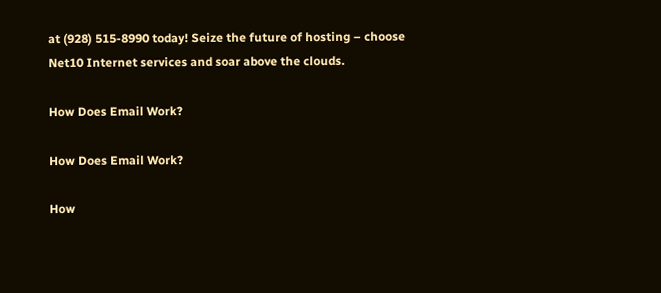at (928) 515-8990 today! Seize the future of hosting – choose Net10 Internet services and soar above the clouds.

How Does Email Work?

How Does Email Work?

How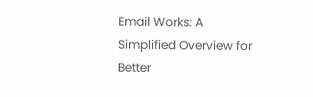Email Works: A Simplified Overview for Better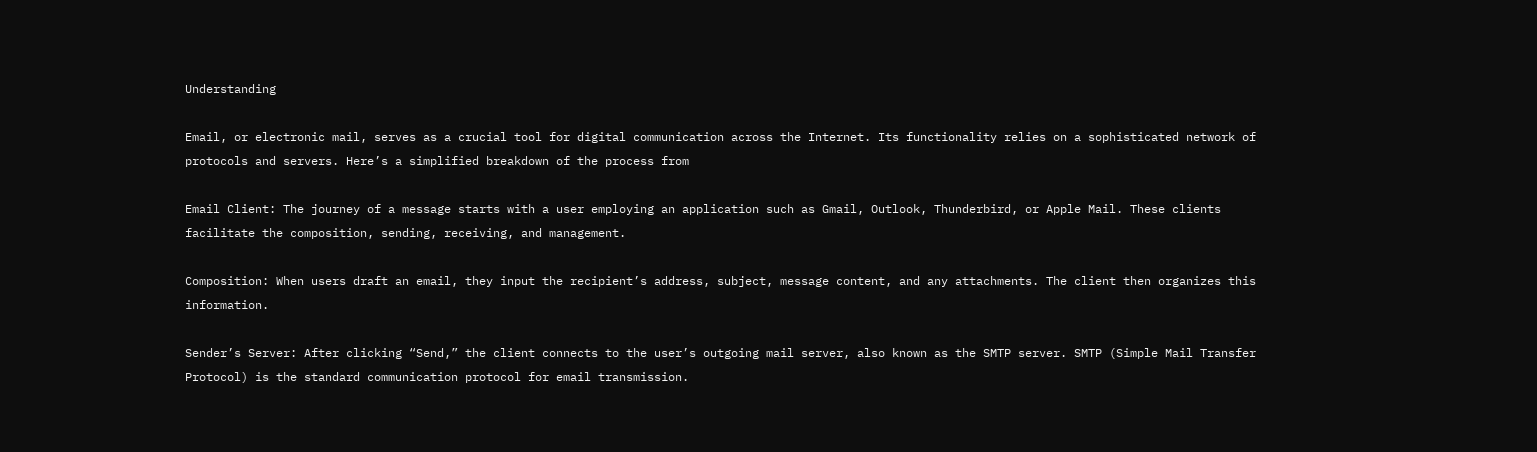Understanding

Email, or electronic mail, serves as a crucial tool for digital communication across the Internet. Its functionality relies on a sophisticated network of protocols and servers. Here’s a simplified breakdown of the process from

Email Client: The journey of a message starts with a user employing an application such as Gmail, Outlook, Thunderbird, or Apple Mail. These clients facilitate the composition, sending, receiving, and management.

Composition: When users draft an email, they input the recipient’s address, subject, message content, and any attachments. The client then organizes this information.

Sender’s Server: After clicking “Send,” the client connects to the user’s outgoing mail server, also known as the SMTP server. SMTP (Simple Mail Transfer Protocol) is the standard communication protocol for email transmission.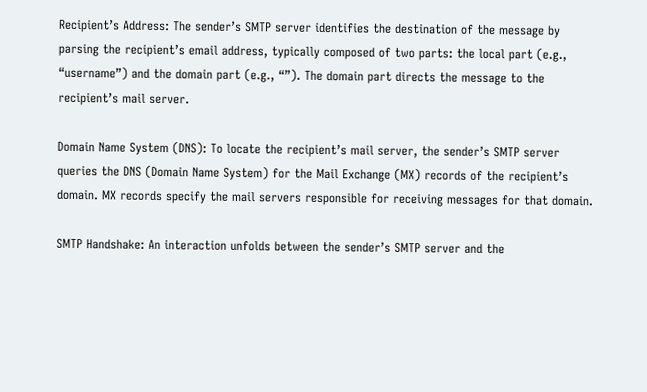Recipient’s Address: The sender’s SMTP server identifies the destination of the message by parsing the recipient’s email address, typically composed of two parts: the local part (e.g., “username”) and the domain part (e.g., “”). The domain part directs the message to the recipient’s mail server.

Domain Name System (DNS): To locate the recipient’s mail server, the sender’s SMTP server queries the DNS (Domain Name System) for the Mail Exchange (MX) records of the recipient’s domain. MX records specify the mail servers responsible for receiving messages for that domain.

SMTP Handshake: An interaction unfolds between the sender’s SMTP server and the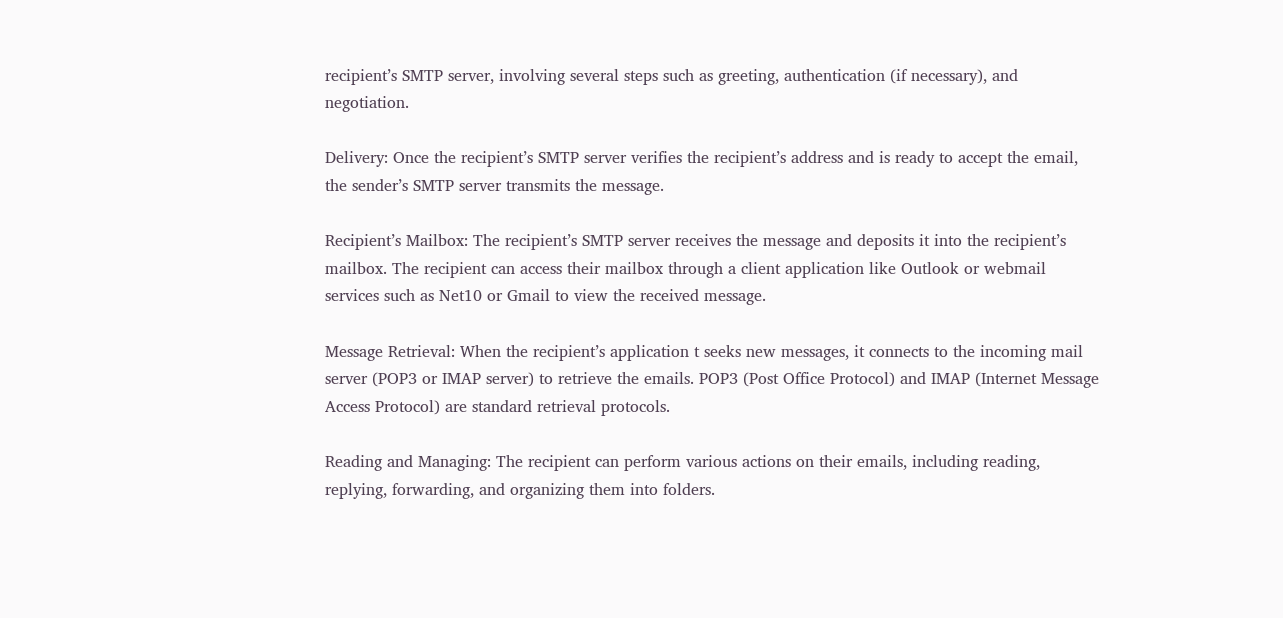recipient’s SMTP server, involving several steps such as greeting, authentication (if necessary), and negotiation.

Delivery: Once the recipient’s SMTP server verifies the recipient’s address and is ready to accept the email, the sender’s SMTP server transmits the message.

Recipient’s Mailbox: The recipient’s SMTP server receives the message and deposits it into the recipient’s mailbox. The recipient can access their mailbox through a client application like Outlook or webmail services such as Net10 or Gmail to view the received message.

Message Retrieval: When the recipient’s application t seeks new messages, it connects to the incoming mail server (POP3 or IMAP server) to retrieve the emails. POP3 (Post Office Protocol) and IMAP (Internet Message Access Protocol) are standard retrieval protocols.

Reading and Managing: The recipient can perform various actions on their emails, including reading, replying, forwarding, and organizing them into folders.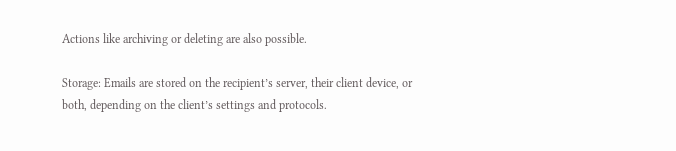Actions like archiving or deleting are also possible.

Storage: Emails are stored on the recipient’s server, their client device, or both, depending on the client’s settings and protocols.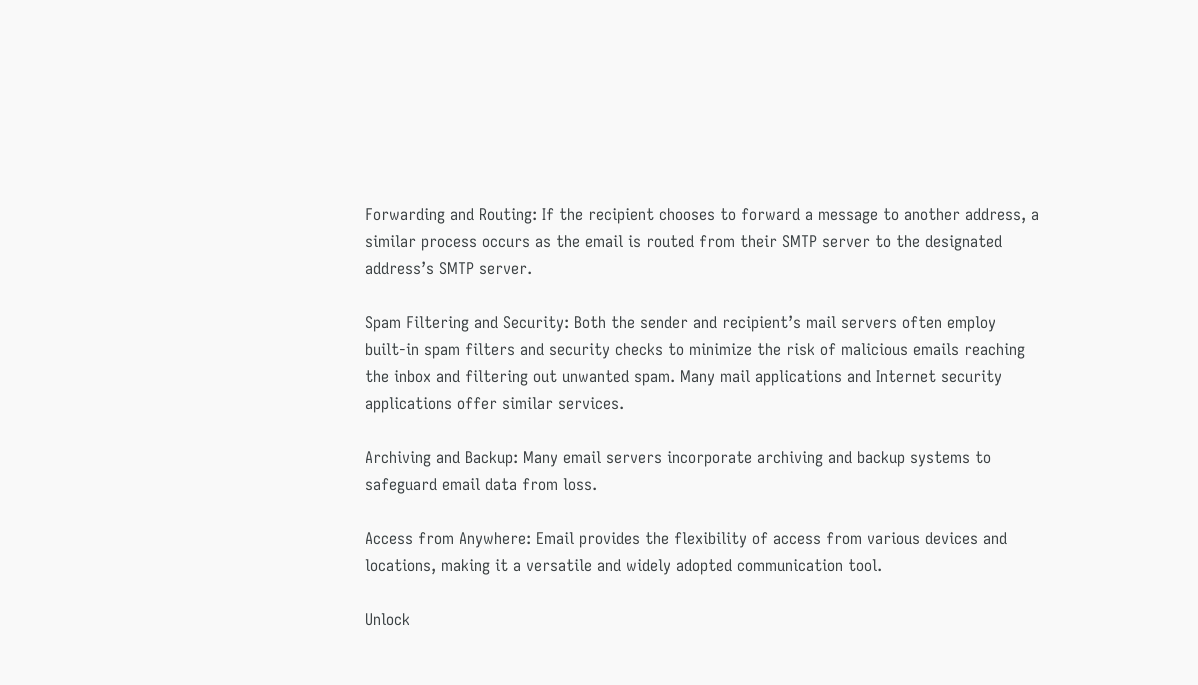Forwarding and Routing: If the recipient chooses to forward a message to another address, a similar process occurs as the email is routed from their SMTP server to the designated address’s SMTP server.

Spam Filtering and Security: Both the sender and recipient’s mail servers often employ built-in spam filters and security checks to minimize the risk of malicious emails reaching the inbox and filtering out unwanted spam. Many mail applications and Internet security applications offer similar services.

Archiving and Backup: Many email servers incorporate archiving and backup systems to safeguard email data from loss.

Access from Anywhere: Email provides the flexibility of access from various devices and locations, making it a versatile and widely adopted communication tool.

Unlock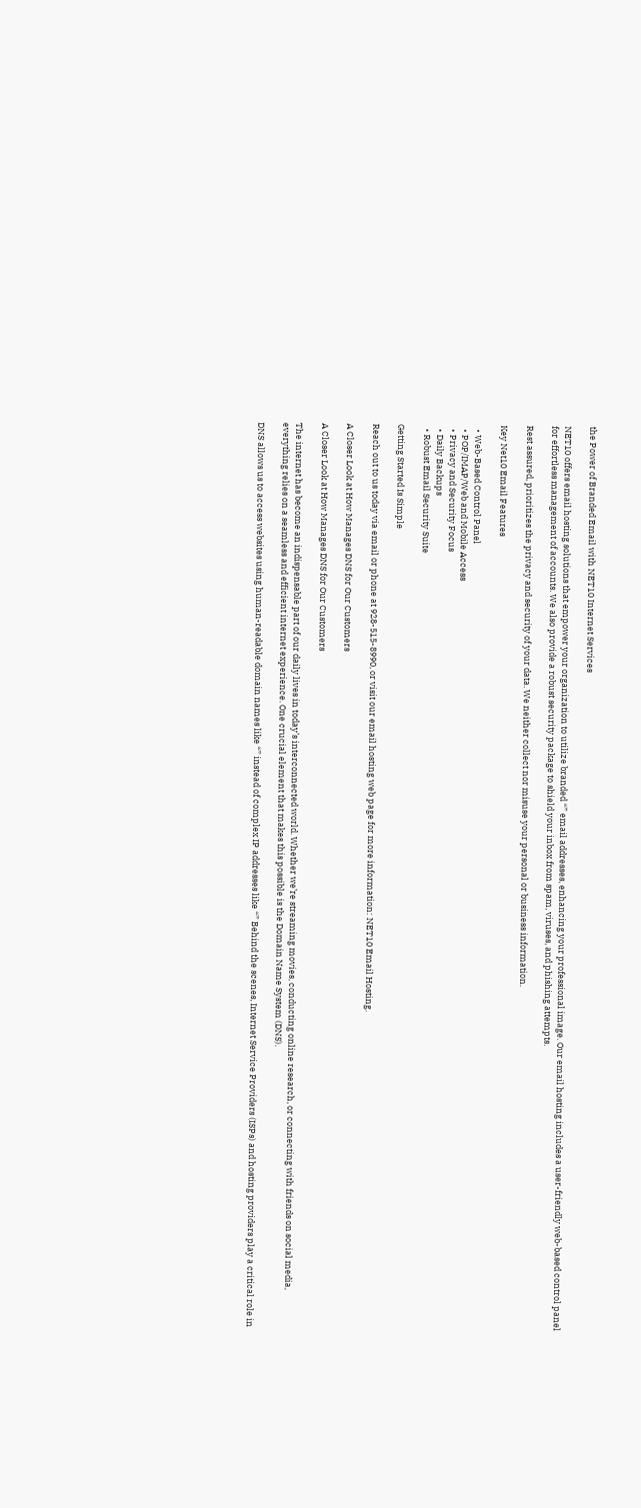the Power of Branded Email with NET10 Internet Services

NET10 offers email hosting solutions that empower your organization to utilize branded “” email addresses, enhancing your professional image. Our email hosting includes a user-friendly web-based control panel for effortless management of accounts. We also provide a robust security package to shield your inbox from spam, viruses, and phishing attempts.

Rest assured, prioritizes the privacy and security of your data. We neither collect nor misuse your personal or business information.

Key Net10 Email Features

  • Web-Based Control Panel
  • POP/IMAP/Web and Mobile Access
  • Privacy and Security Focus
  • Daily Backups
  • Robust Email Security Suite

Getting Started Is Simple

Reach out to us today via email or phone at 928-515-8990, or visit our email hosting web page for more information: NET10 Email Hosting.

A Closer Look at How Manages DNS for Our Customers

A Closer Look at How Manages DNS for Our Customers

The internet has become an indispensable part of our daily lives in today’s interconnected world. Whether we’re streaming movies, conducting online research, or connecting with friends on social media, everything relies on a seamless and efficient internet experience. One crucial element that makes this possible is the Domain Name System (DNS).

DNS allows us to access websites using human-readable domain names like “” instead of complex IP addresses like “” Behind the scenes, Internet Service Providers (ISPs) and hosting providers play a critical role in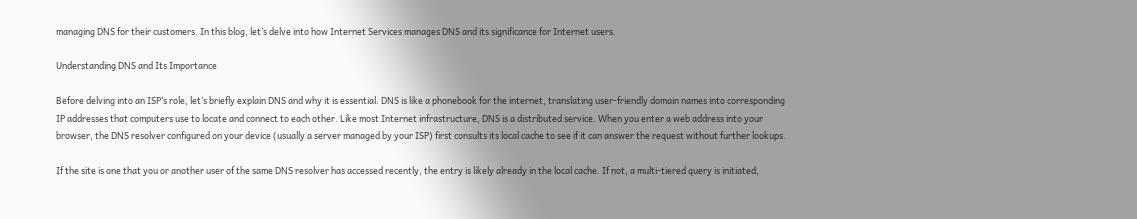managing DNS for their customers. In this blog, let’s delve into how Internet Services manages DNS and its significance for Internet users.

Understanding DNS and Its Importance

Before delving into an ISP’s role, let’s briefly explain DNS and why it is essential. DNS is like a phonebook for the internet, translating user-friendly domain names into corresponding IP addresses that computers use to locate and connect to each other. Like most Internet infrastructure, DNS is a distributed service. When you enter a web address into your browser, the DNS resolver configured on your device (usually a server managed by your ISP) first consults its local cache to see if it can answer the request without further lookups.

If the site is one that you or another user of the same DNS resolver has accessed recently, the entry is likely already in the local cache. If not, a multi-tiered query is initiated,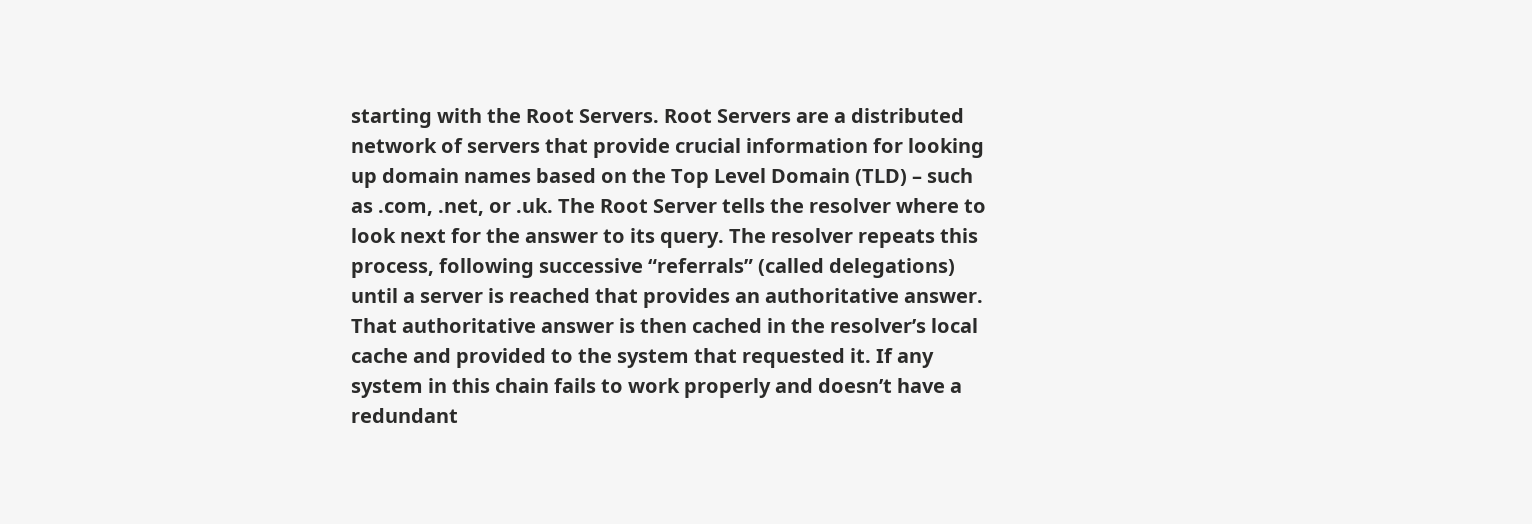starting with the Root Servers. Root Servers are a distributed network of servers that provide crucial information for looking up domain names based on the Top Level Domain (TLD) – such as .com, .net, or .uk. The Root Server tells the resolver where to look next for the answer to its query. The resolver repeats this process, following successive “referrals” (called delegations) until a server is reached that provides an authoritative answer. That authoritative answer is then cached in the resolver’s local cache and provided to the system that requested it. If any system in this chain fails to work properly and doesn’t have a redundant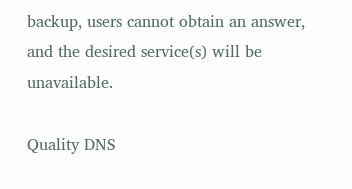backup, users cannot obtain an answer, and the desired service(s) will be unavailable.

Quality DNS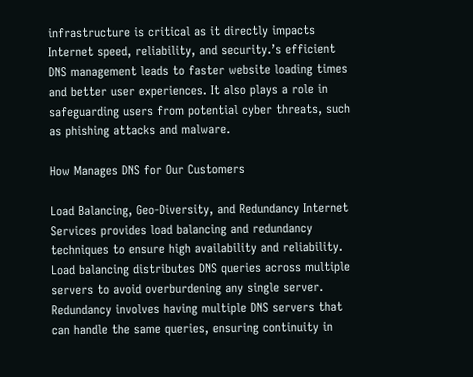infrastructure is critical as it directly impacts Internet speed, reliability, and security.’s efficient DNS management leads to faster website loading times and better user experiences. It also plays a role in safeguarding users from potential cyber threats, such as phishing attacks and malware.

How Manages DNS for Our Customers

Load Balancing, Geo-Diversity, and Redundancy Internet Services provides load balancing and redundancy techniques to ensure high availability and reliability. Load balancing distributes DNS queries across multiple servers to avoid overburdening any single server. Redundancy involves having multiple DNS servers that can handle the same queries, ensuring continuity in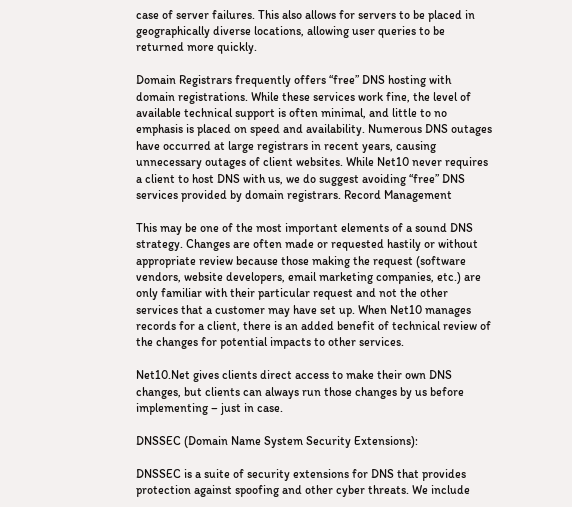case of server failures. This also allows for servers to be placed in geographically diverse locations, allowing user queries to be returned more quickly.

Domain Registrars frequently offers “free” DNS hosting with domain registrations. While these services work fine, the level of available technical support is often minimal, and little to no emphasis is placed on speed and availability. Numerous DNS outages have occurred at large registrars in recent years, causing unnecessary outages of client websites. While Net10 never requires a client to host DNS with us, we do suggest avoiding “free” DNS services provided by domain registrars. Record Management

This may be one of the most important elements of a sound DNS strategy. Changes are often made or requested hastily or without appropriate review because those making the request (software vendors, website developers, email marketing companies, etc.) are only familiar with their particular request and not the other services that a customer may have set up. When Net10 manages records for a client, there is an added benefit of technical review of the changes for potential impacts to other services.

Net10.Net gives clients direct access to make their own DNS changes, but clients can always run those changes by us before implementing – just in case.

DNSSEC (Domain Name System Security Extensions):

DNSSEC is a suite of security extensions for DNS that provides protection against spoofing and other cyber threats. We include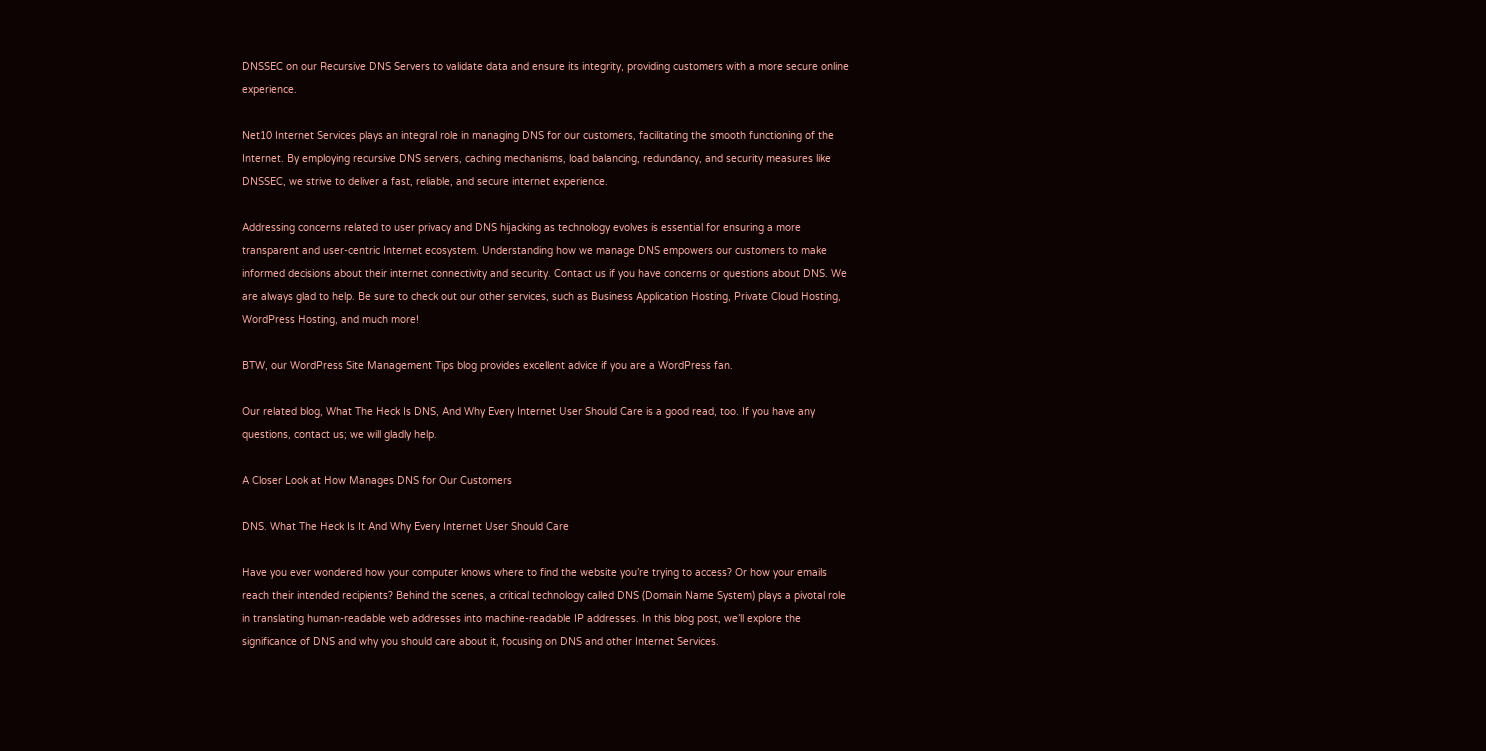DNSSEC on our Recursive DNS Servers to validate data and ensure its integrity, providing customers with a more secure online experience.

Net10 Internet Services plays an integral role in managing DNS for our customers, facilitating the smooth functioning of the Internet. By employing recursive DNS servers, caching mechanisms, load balancing, redundancy, and security measures like DNSSEC, we strive to deliver a fast, reliable, and secure internet experience.

Addressing concerns related to user privacy and DNS hijacking as technology evolves is essential for ensuring a more transparent and user-centric Internet ecosystem. Understanding how we manage DNS empowers our customers to make informed decisions about their internet connectivity and security. Contact us if you have concerns or questions about DNS. We are always glad to help. Be sure to check out our other services, such as Business Application Hosting, Private Cloud Hosting, WordPress Hosting, and much more!

BTW, our WordPress Site Management Tips blog provides excellent advice if you are a WordPress fan.

Our related blog, What The Heck Is DNS, And Why Every Internet User Should Care is a good read, too. If you have any questions, contact us; we will gladly help.

A Closer Look at How Manages DNS for Our Customers

DNS. What The Heck Is It And Why Every Internet User Should Care

Have you ever wondered how your computer knows where to find the website you’re trying to access? Or how your emails reach their intended recipients? Behind the scenes, a critical technology called DNS (Domain Name System) plays a pivotal role in translating human-readable web addresses into machine-readable IP addresses. In this blog post, we’ll explore the significance of DNS and why you should care about it, focusing on DNS and other Internet Services.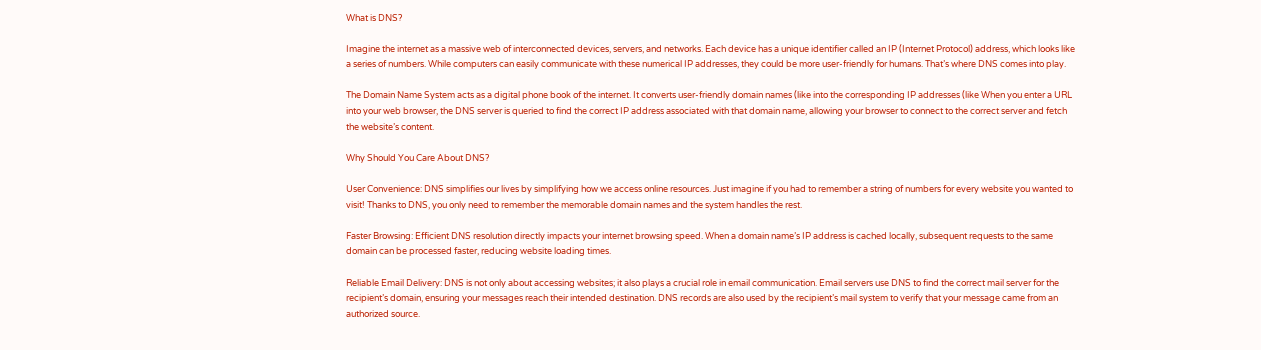What is DNS?

Imagine the internet as a massive web of interconnected devices, servers, and networks. Each device has a unique identifier called an IP (Internet Protocol) address, which looks like a series of numbers. While computers can easily communicate with these numerical IP addresses, they could be more user-friendly for humans. That’s where DNS comes into play.

The Domain Name System acts as a digital phone book of the internet. It converts user-friendly domain names (like into the corresponding IP addresses (like When you enter a URL into your web browser, the DNS server is queried to find the correct IP address associated with that domain name, allowing your browser to connect to the correct server and fetch the website’s content.

Why Should You Care About DNS?

User Convenience: DNS simplifies our lives by simplifying how we access online resources. Just imagine if you had to remember a string of numbers for every website you wanted to visit! Thanks to DNS, you only need to remember the memorable domain names and the system handles the rest.

Faster Browsing: Efficient DNS resolution directly impacts your internet browsing speed. When a domain name’s IP address is cached locally, subsequent requests to the same domain can be processed faster, reducing website loading times.

Reliable Email Delivery: DNS is not only about accessing websites; it also plays a crucial role in email communication. Email servers use DNS to find the correct mail server for the recipient’s domain, ensuring your messages reach their intended destination. DNS records are also used by the recipient’s mail system to verify that your message came from an authorized source.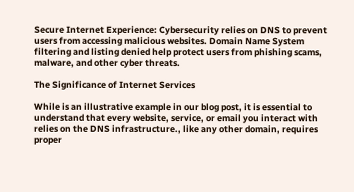Secure Internet Experience: Cybersecurity relies on DNS to prevent users from accessing malicious websites. Domain Name System filtering and listing denied help protect users from phishing scams, malware, and other cyber threats.

The Significance of Internet Services

While is an illustrative example in our blog post, it is essential to understand that every website, service, or email you interact with relies on the DNS infrastructure., like any other domain, requires proper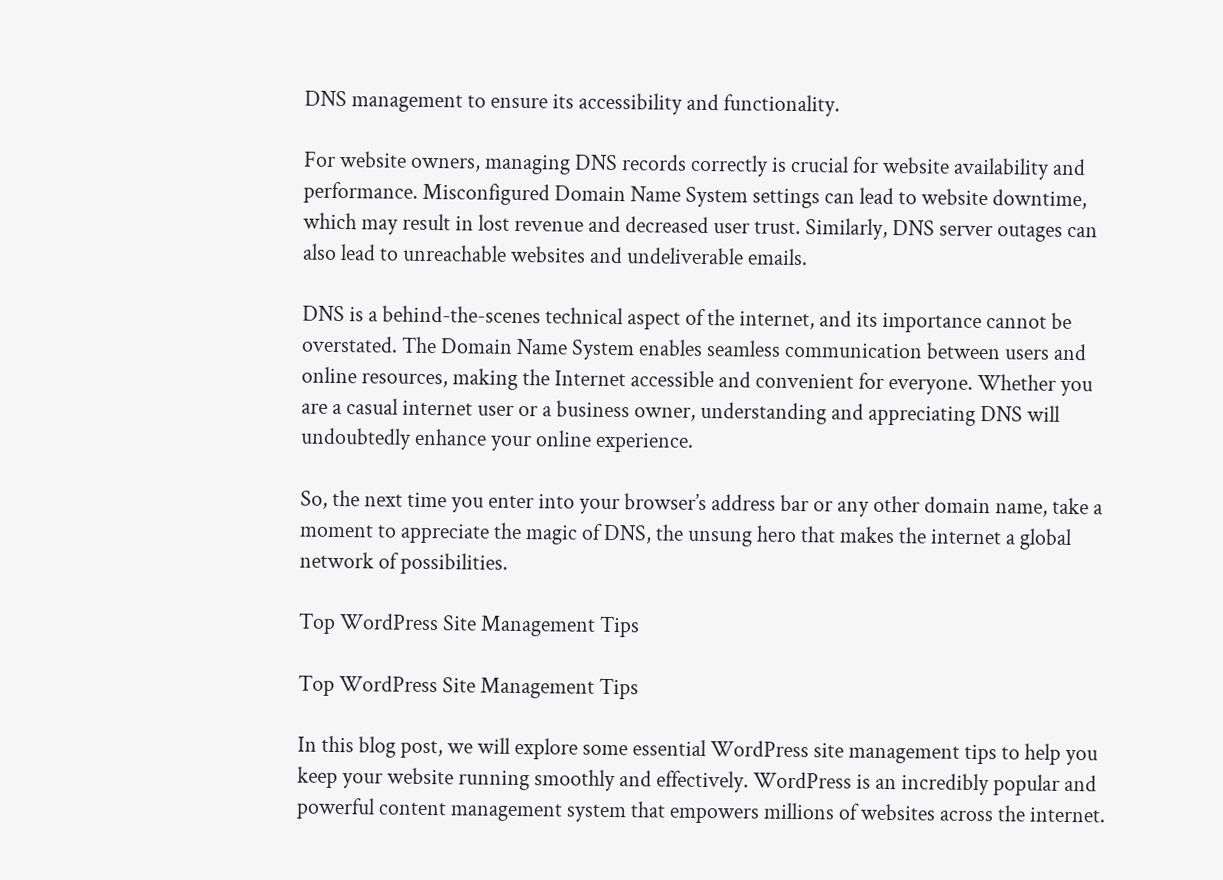DNS management to ensure its accessibility and functionality.

For website owners, managing DNS records correctly is crucial for website availability and performance. Misconfigured Domain Name System settings can lead to website downtime, which may result in lost revenue and decreased user trust. Similarly, DNS server outages can also lead to unreachable websites and undeliverable emails.

DNS is a behind-the-scenes technical aspect of the internet, and its importance cannot be overstated. The Domain Name System enables seamless communication between users and online resources, making the Internet accessible and convenient for everyone. Whether you are a casual internet user or a business owner, understanding and appreciating DNS will undoubtedly enhance your online experience.

So, the next time you enter into your browser’s address bar or any other domain name, take a moment to appreciate the magic of DNS, the unsung hero that makes the internet a global network of possibilities.

Top WordPress Site Management Tips

Top WordPress Site Management Tips

In this blog post, we will explore some essential WordPress site management tips to help you keep your website running smoothly and effectively. WordPress is an incredibly popular and powerful content management system that empowers millions of websites across the internet.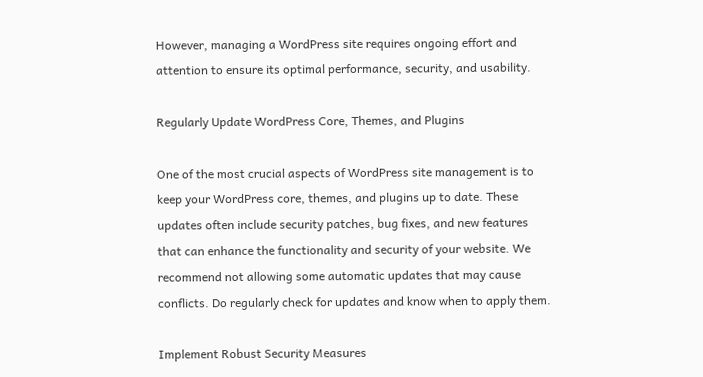However, managing a WordPress site requires ongoing effort and attention to ensure its optimal performance, security, and usability.

Regularly Update WordPress Core, Themes, and Plugins

One of the most crucial aspects of WordPress site management is to keep your WordPress core, themes, and plugins up to date. These updates often include security patches, bug fixes, and new features that can enhance the functionality and security of your website. We recommend not allowing some automatic updates that may cause conflicts. Do regularly check for updates and know when to apply them.

Implement Robust Security Measures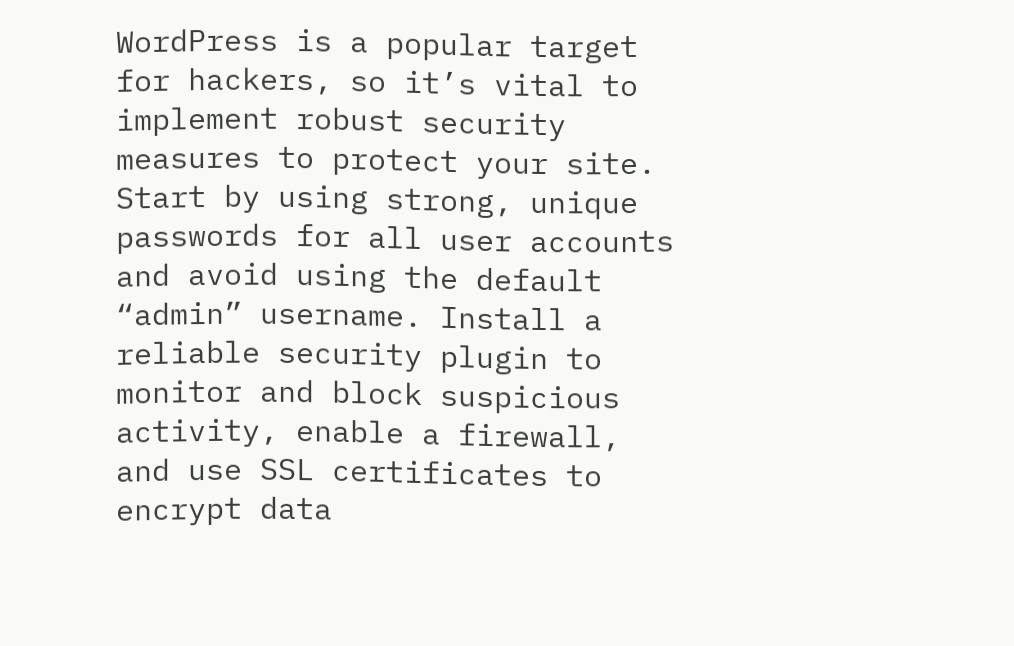WordPress is a popular target for hackers, so it’s vital to implement robust security measures to protect your site. Start by using strong, unique passwords for all user accounts and avoid using the default “admin” username. Install a reliable security plugin to monitor and block suspicious activity, enable a firewall, and use SSL certificates to encrypt data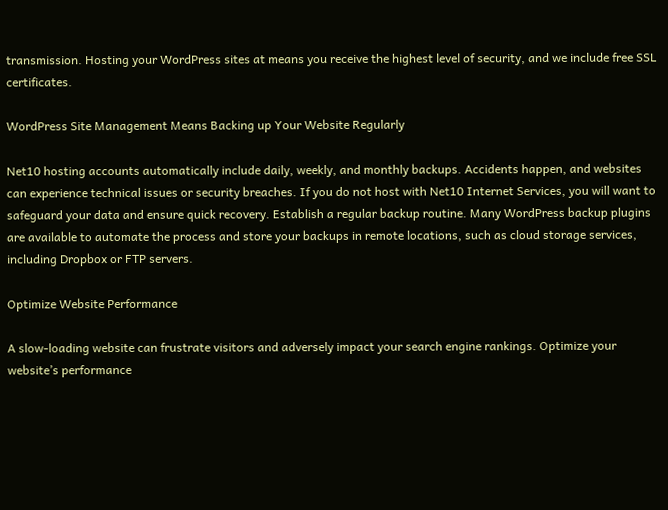transmission. Hosting your WordPress sites at means you receive the highest level of security, and we include free SSL certificates.

WordPress Site Management Means Backing up Your Website Regularly

Net10 hosting accounts automatically include daily, weekly, and monthly backups. Accidents happen, and websites can experience technical issues or security breaches. If you do not host with Net10 Internet Services, you will want to safeguard your data and ensure quick recovery. Establish a regular backup routine. Many WordPress backup plugins are available to automate the process and store your backups in remote locations, such as cloud storage services, including Dropbox or FTP servers.

Optimize Website Performance

A slow-loading website can frustrate visitors and adversely impact your search engine rankings. Optimize your website’s performance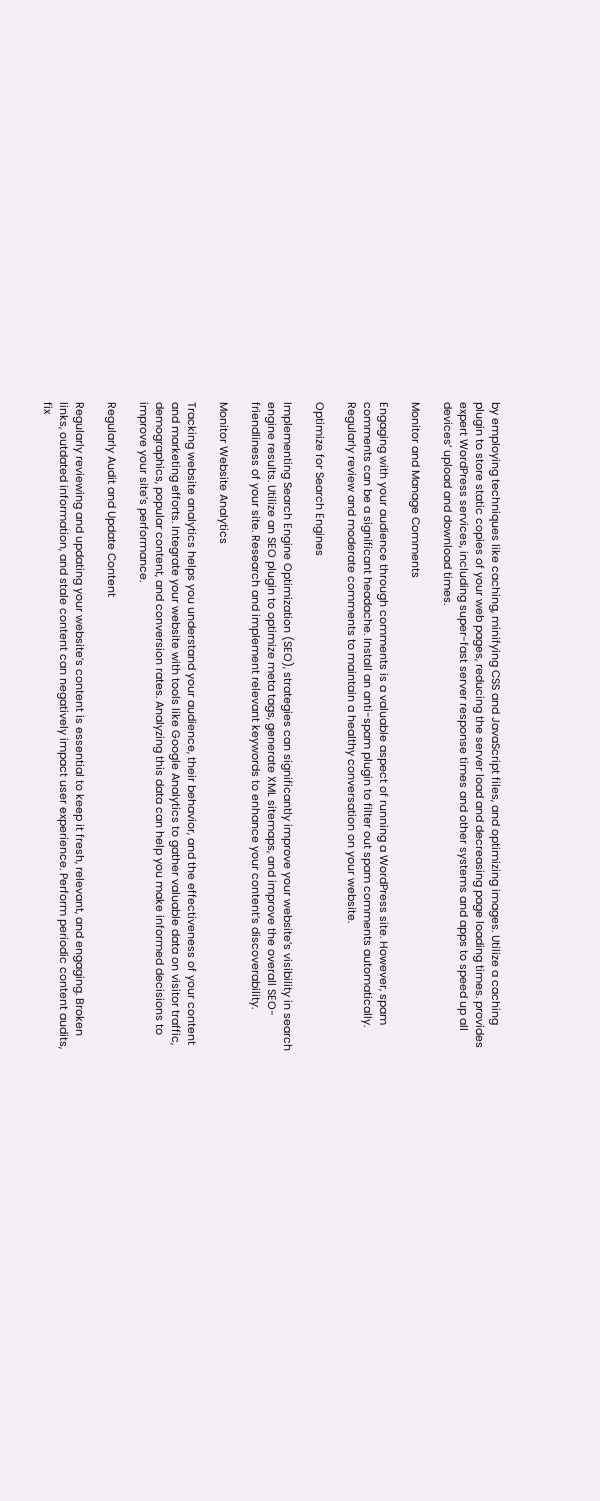by employing techniques like caching, minifying CSS and JavaScript files, and optimizing images. Utilize a caching plugin to store static copies of your web pages, reducing the server load and decreasing page loading times. provides expert WordPress services, including super-fast server response times and other systems and apps to speed up all devices’ upload and download times.

Monitor and Manage Comments

Engaging with your audience through comments is a valuable aspect of running a WordPress site. However, spam comments can be a significant headache. Install an anti-spam plugin to filter out spam comments automatically. Regularly review and moderate comments to maintain a healthy conversation on your website.

Optimize for Search Engines

Implementing Search Engine Optimization (SEO), strategies can significantly improve your website’s visibility in search engine results. Utilize an SEO plugin to optimize meta tags, generate XML sitemaps, and improve the overall SEO-friendliness of your site. Research and implement relevant keywords to enhance your content’s discoverability.

Monitor Website Analytics

Tracking website analytics helps you understand your audience, their behavior, and the effectiveness of your content and marketing efforts. Integrate your website with tools like Google Analytics to gather valuable data on visitor traffic, demographics, popular content, and conversion rates. Analyzing this data can help you make informed decisions to improve your site’s performance.

Regularly Audit and Update Content

Regularly reviewing and updating your website’s content is essential to keep it fresh, relevant, and engaging. Broken links, outdated information, and stale content can negatively impact user experience. Perform periodic content audits, fix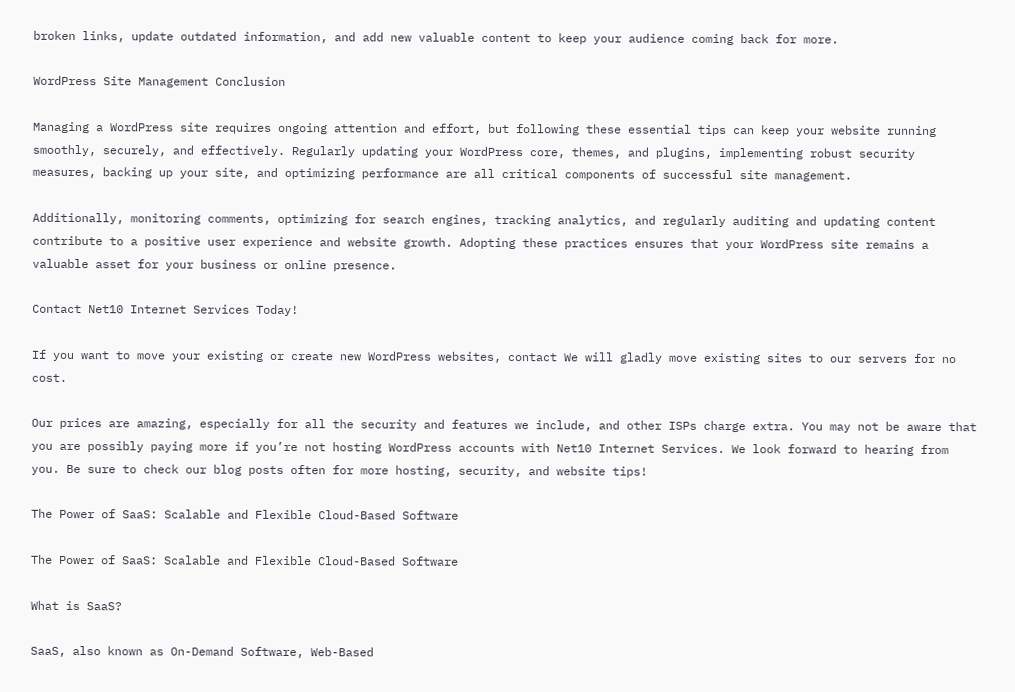broken links, update outdated information, and add new valuable content to keep your audience coming back for more.

WordPress Site Management Conclusion

Managing a WordPress site requires ongoing attention and effort, but following these essential tips can keep your website running smoothly, securely, and effectively. Regularly updating your WordPress core, themes, and plugins, implementing robust security measures, backing up your site, and optimizing performance are all critical components of successful site management.

Additionally, monitoring comments, optimizing for search engines, tracking analytics, and regularly auditing and updating content contribute to a positive user experience and website growth. Adopting these practices ensures that your WordPress site remains a valuable asset for your business or online presence.

Contact Net10 Internet Services Today!

If you want to move your existing or create new WordPress websites, contact We will gladly move existing sites to our servers for no cost.

Our prices are amazing, especially for all the security and features we include, and other ISPs charge extra. You may not be aware that you are possibly paying more if you’re not hosting WordPress accounts with Net10 Internet Services. We look forward to hearing from you. Be sure to check our blog posts often for more hosting, security, and website tips!

The Power of SaaS: Scalable and Flexible Cloud-Based Software

The Power of SaaS: Scalable and Flexible Cloud-Based Software

What is SaaS?

SaaS, also known as On-Demand Software, Web-Based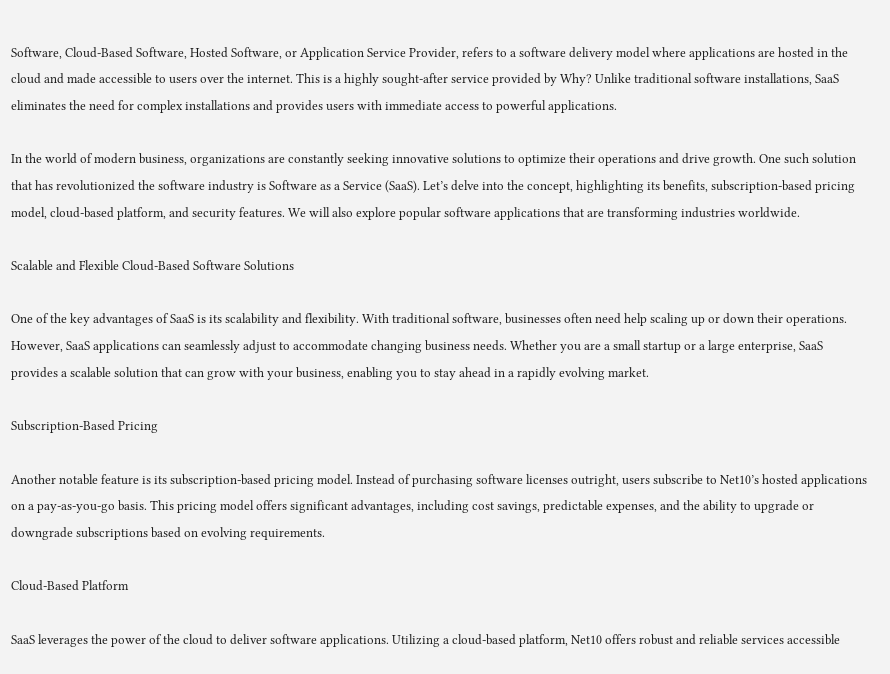Software, Cloud-Based Software, Hosted Software, or Application Service Provider, refers to a software delivery model where applications are hosted in the cloud and made accessible to users over the internet. This is a highly sought-after service provided by Why? Unlike traditional software installations, SaaS eliminates the need for complex installations and provides users with immediate access to powerful applications.

In the world of modern business, organizations are constantly seeking innovative solutions to optimize their operations and drive growth. One such solution that has revolutionized the software industry is Software as a Service (SaaS). Let’s delve into the concept, highlighting its benefits, subscription-based pricing model, cloud-based platform, and security features. We will also explore popular software applications that are transforming industries worldwide.

Scalable and Flexible Cloud-Based Software Solutions

One of the key advantages of SaaS is its scalability and flexibility. With traditional software, businesses often need help scaling up or down their operations. However, SaaS applications can seamlessly adjust to accommodate changing business needs. Whether you are a small startup or a large enterprise, SaaS provides a scalable solution that can grow with your business, enabling you to stay ahead in a rapidly evolving market.

Subscription-Based Pricing

Another notable feature is its subscription-based pricing model. Instead of purchasing software licenses outright, users subscribe to Net10’s hosted applications on a pay-as-you-go basis. This pricing model offers significant advantages, including cost savings, predictable expenses, and the ability to upgrade or downgrade subscriptions based on evolving requirements.

Cloud-Based Platform

SaaS leverages the power of the cloud to deliver software applications. Utilizing a cloud-based platform, Net10 offers robust and reliable services accessible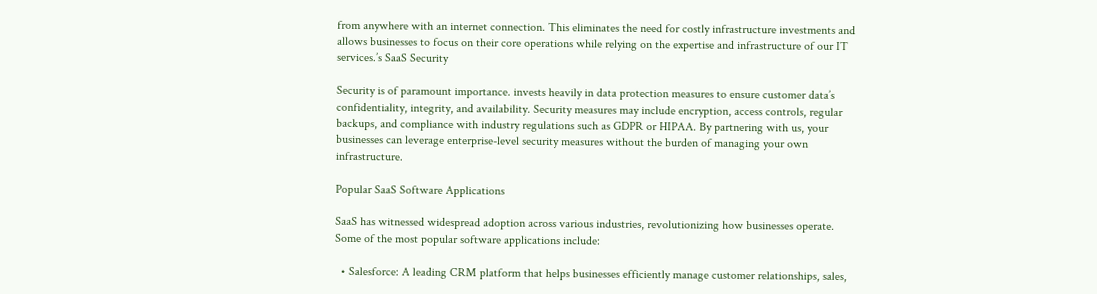from anywhere with an internet connection. This eliminates the need for costly infrastructure investments and allows businesses to focus on their core operations while relying on the expertise and infrastructure of our IT services.’s SaaS Security

Security is of paramount importance. invests heavily in data protection measures to ensure customer data’s confidentiality, integrity, and availability. Security measures may include encryption, access controls, regular backups, and compliance with industry regulations such as GDPR or HIPAA. By partnering with us, your businesses can leverage enterprise-level security measures without the burden of managing your own infrastructure.

Popular SaaS Software Applications

SaaS has witnessed widespread adoption across various industries, revolutionizing how businesses operate. Some of the most popular software applications include:

  • Salesforce: A leading CRM platform that helps businesses efficiently manage customer relationships, sales,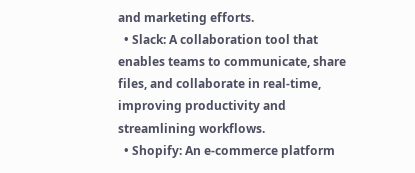and marketing efforts.
  • Slack: A collaboration tool that enables teams to communicate, share files, and collaborate in real-time, improving productivity and streamlining workflows.
  • Shopify: An e-commerce platform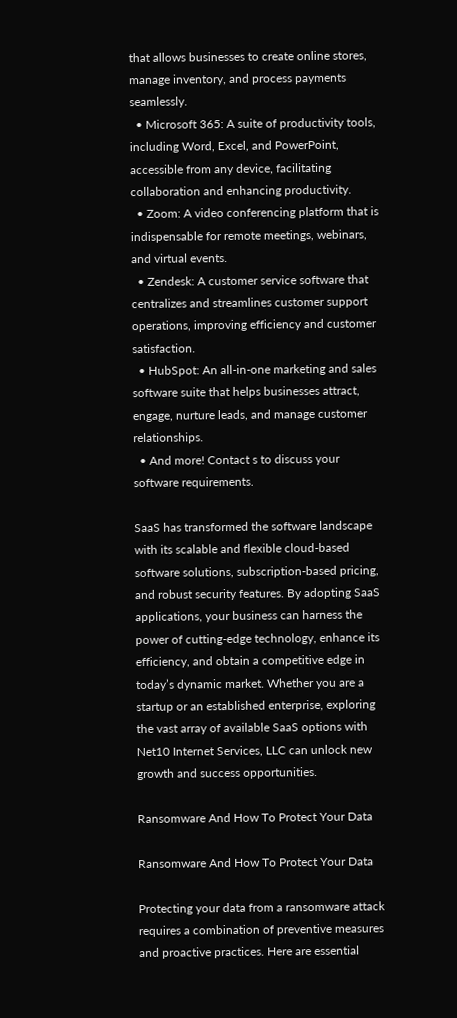that allows businesses to create online stores, manage inventory, and process payments seamlessly.
  • Microsoft 365: A suite of productivity tools, including Word, Excel, and PowerPoint, accessible from any device, facilitating collaboration and enhancing productivity.
  • Zoom: A video conferencing platform that is indispensable for remote meetings, webinars, and virtual events.
  • Zendesk: A customer service software that centralizes and streamlines customer support operations, improving efficiency and customer satisfaction.
  • HubSpot: An all-in-one marketing and sales software suite that helps businesses attract, engage, nurture leads, and manage customer relationships.
  • And more! Contact s to discuss your software requirements.

SaaS has transformed the software landscape with its scalable and flexible cloud-based software solutions, subscription-based pricing, and robust security features. By adopting SaaS applications, your business can harness the power of cutting-edge technology, enhance its efficiency, and obtain a competitive edge in today’s dynamic market. Whether you are a startup or an established enterprise, exploring the vast array of available SaaS options with Net10 Internet Services, LLC can unlock new growth and success opportunities.

Ransomware And How To Protect Your Data

Ransomware And How To Protect Your Data

Protecting your data from a ransomware attack requires a combination of preventive measures and proactive practices. Here are essential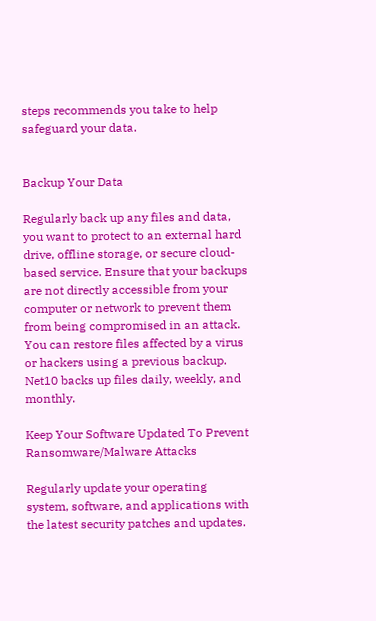steps recommends you take to help safeguard your data.


Backup Your Data

Regularly back up any files and data, you want to protect to an external hard drive, offline storage, or secure cloud-based service. Ensure that your backups are not directly accessible from your computer or network to prevent them from being compromised in an attack. You can restore files affected by a virus or hackers using a previous backup. Net10 backs up files daily, weekly, and monthly.

Keep Your Software Updated To Prevent Ransomware/Malware Attacks

Regularly update your operating system, software, and applications with the latest security patches and updates.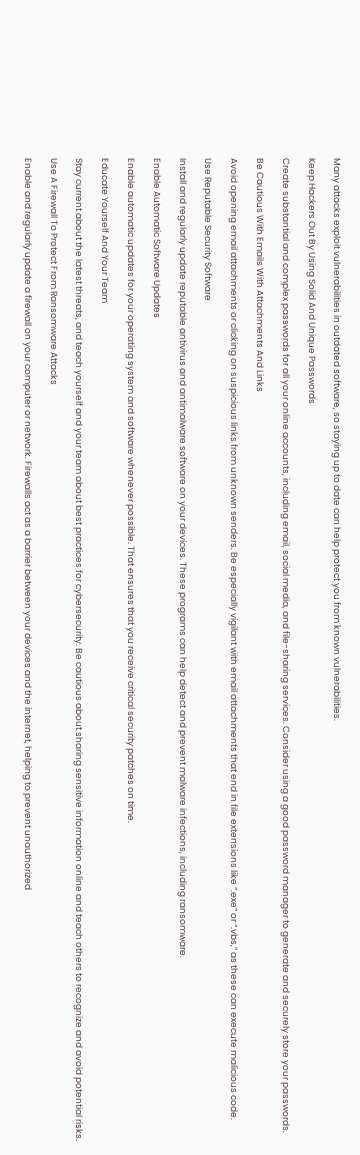Many attacks exploit vulnerabilities in outdated software, so staying up to date can help protect you from known vulnerabilities.

Keep Hackers Out By Using Solid And Unique Passwords

Create substantial and complex passwords for all your online accounts, including email, social media, and file-sharing services. Consider using a good password manager to generate and securely store your passwords.

Be Cautious With Emails With Attachments And Links

Avoid opening email attachments or clicking on suspicious links from unknown senders. Be especially vigilant with email attachments that end in file extensions like “.exe” or “.vbs,” as these can execute malicious code.

Use Reputable Security Software

Install and regularly update reputable antivirus and antimalware software on your devices. These programs can help detect and prevent malware infections, including ransomware.

Enable Automatic Software Updates

Enable automatic updates for your operating system and software whenever possible. That ensures that you receive critical security patches on time.

Educate Yourself And Your Team

Stay current about the latest threats, and teach yourself and your team about best practices for cybersecurity. Be cautious about sharing sensitive information online and teach others to recognize and avoid potential risks.

Use A Firewall To Protect From Ransomware Attacks

Enable and regularly update a firewall on your computer or network. Firewalls act as a barrier between your devices and the internet, helping to prevent unauthorized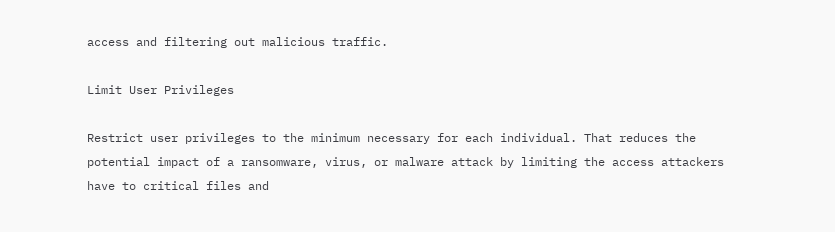access and filtering out malicious traffic.

Limit User Privileges

Restrict user privileges to the minimum necessary for each individual. That reduces the potential impact of a ransomware, virus, or malware attack by limiting the access attackers have to critical files and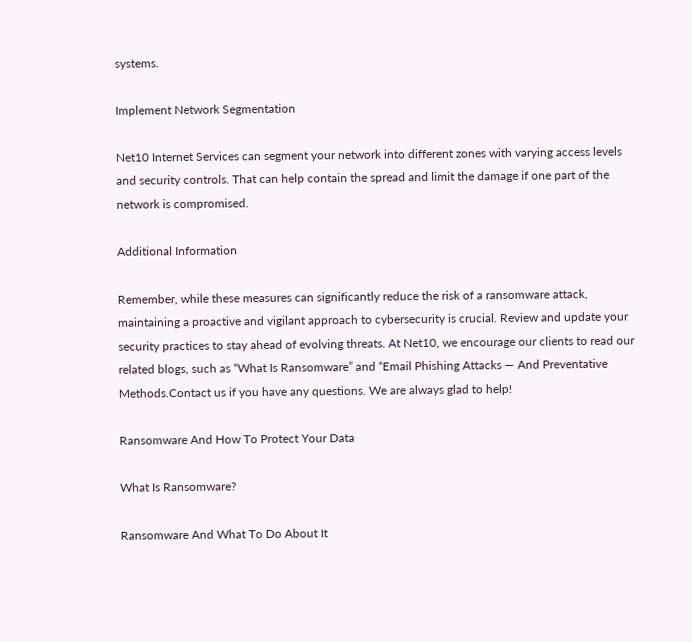systems.

Implement Network Segmentation

Net10 Internet Services can segment your network into different zones with varying access levels and security controls. That can help contain the spread and limit the damage if one part of the network is compromised.

Additional Information

Remember, while these measures can significantly reduce the risk of a ransomware attack, maintaining a proactive and vigilant approach to cybersecurity is crucial. Review and update your security practices to stay ahead of evolving threats. At Net10, we encourage our clients to read our related blogs, such as “What Is Ransomware” and “Email Phishing Attacks — And Preventative Methods.Contact us if you have any questions. We are always glad to help!

Ransomware And How To Protect Your Data

What Is Ransomware?

Ransomware And What To Do About It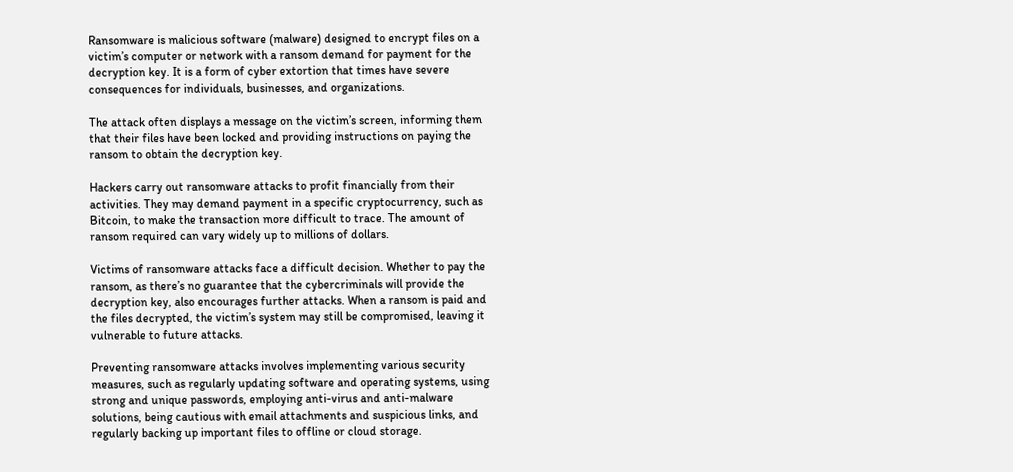Ransomware is malicious software (malware) designed to encrypt files on a victim’s computer or network with a ransom demand for payment for the decryption key. It is a form of cyber extortion that times have severe consequences for individuals, businesses, and organizations.

The attack often displays a message on the victim’s screen, informing them that their files have been locked and providing instructions on paying the ransom to obtain the decryption key.

Hackers carry out ransomware attacks to profit financially from their activities. They may demand payment in a specific cryptocurrency, such as Bitcoin, to make the transaction more difficult to trace. The amount of ransom required can vary widely up to millions of dollars.

Victims of ransomware attacks face a difficult decision. Whether to pay the ransom, as there’s no guarantee that the cybercriminals will provide the decryption key, also encourages further attacks. When a ransom is paid and the files decrypted, the victim’s system may still be compromised, leaving it vulnerable to future attacks.

Preventing ransomware attacks involves implementing various security measures, such as regularly updating software and operating systems, using strong and unique passwords, employing anti-virus and anti-malware solutions, being cautious with email attachments and suspicious links, and regularly backing up important files to offline or cloud storage.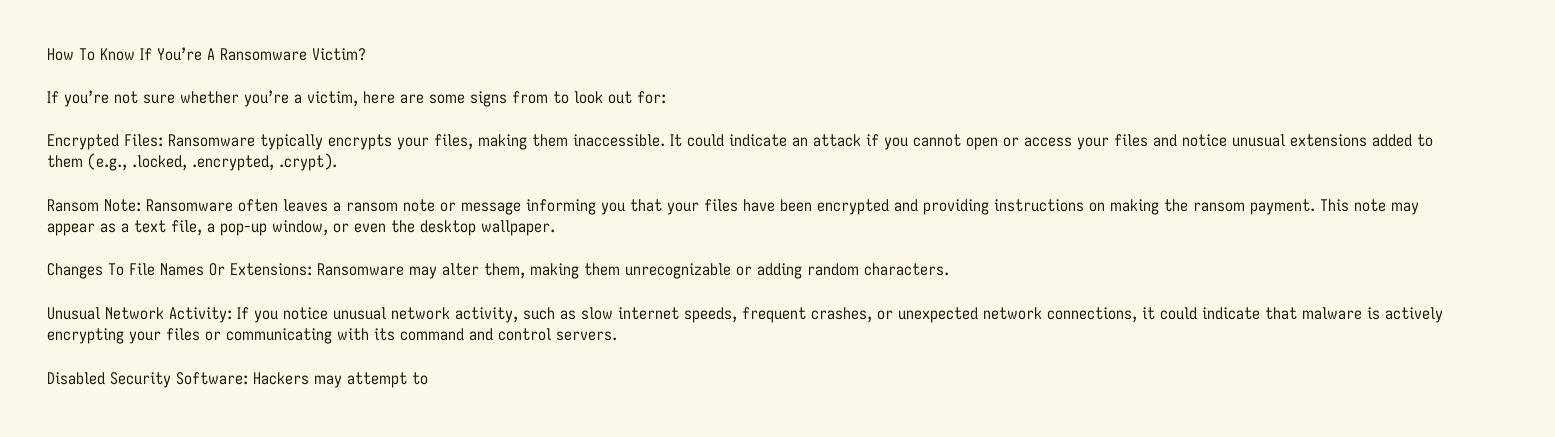How To Know If You’re A Ransomware Victim?

If you’re not sure whether you’re a victim, here are some signs from to look out for:

Encrypted Files: Ransomware typically encrypts your files, making them inaccessible. It could indicate an attack if you cannot open or access your files and notice unusual extensions added to them (e.g., .locked, .encrypted, .crypt).

Ransom Note: Ransomware often leaves a ransom note or message informing you that your files have been encrypted and providing instructions on making the ransom payment. This note may appear as a text file, a pop-up window, or even the desktop wallpaper.

Changes To File Names Or Extensions: Ransomware may alter them, making them unrecognizable or adding random characters.

Unusual Network Activity: If you notice unusual network activity, such as slow internet speeds, frequent crashes, or unexpected network connections, it could indicate that malware is actively encrypting your files or communicating with its command and control servers.

Disabled Security Software: Hackers may attempt to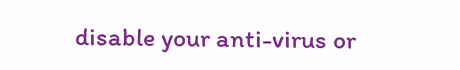disable your anti-virus or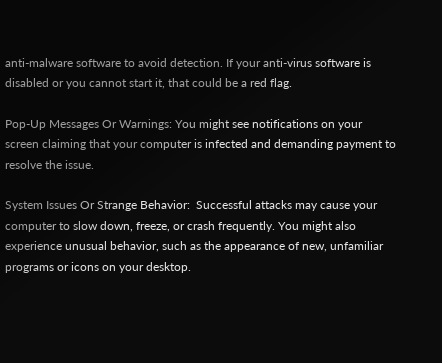anti-malware software to avoid detection. If your anti-virus software is disabled or you cannot start it, that could be a red flag.

Pop-Up Messages Or Warnings: You might see notifications on your screen claiming that your computer is infected and demanding payment to resolve the issue.

System Issues Or Strange Behavior:  Successful attacks may cause your computer to slow down, freeze, or crash frequently. You might also experience unusual behavior, such as the appearance of new, unfamiliar programs or icons on your desktop.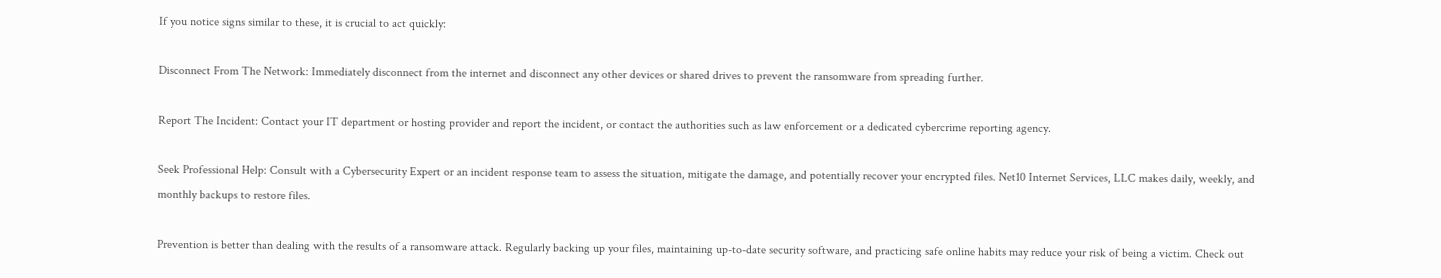If you notice signs similar to these, it is crucial to act quickly:

Disconnect From The Network: Immediately disconnect from the internet and disconnect any other devices or shared drives to prevent the ransomware from spreading further.

Report The Incident: Contact your IT department or hosting provider and report the incident, or contact the authorities such as law enforcement or a dedicated cybercrime reporting agency.

Seek Professional Help: Consult with a Cybersecurity Expert or an incident response team to assess the situation, mitigate the damage, and potentially recover your encrypted files. Net10 Internet Services, LLC makes daily, weekly, and monthly backups to restore files.

Prevention is better than dealing with the results of a ransomware attack. Regularly backing up your files, maintaining up-to-date security software, and practicing safe online habits may reduce your risk of being a victim. Check out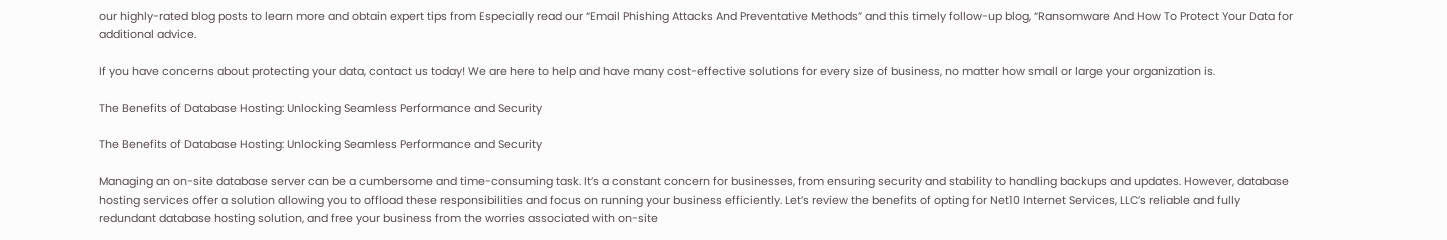our highly-rated blog posts to learn more and obtain expert tips from Especially read our “Email Phishing Attacks And Preventative Methods” and this timely follow-up blog, “Ransomware And How To Protect Your Data for additional advice.

If you have concerns about protecting your data, contact us today! We are here to help and have many cost-effective solutions for every size of business, no matter how small or large your organization is.

The Benefits of Database Hosting: Unlocking Seamless Performance and Security

The Benefits of Database Hosting: Unlocking Seamless Performance and Security

Managing an on-site database server can be a cumbersome and time-consuming task. It’s a constant concern for businesses, from ensuring security and stability to handling backups and updates. However, database hosting services offer a solution allowing you to offload these responsibilities and focus on running your business efficiently. Let’s review the benefits of opting for Net10 Internet Services, LLC’s reliable and fully redundant database hosting solution, and free your business from the worries associated with on-site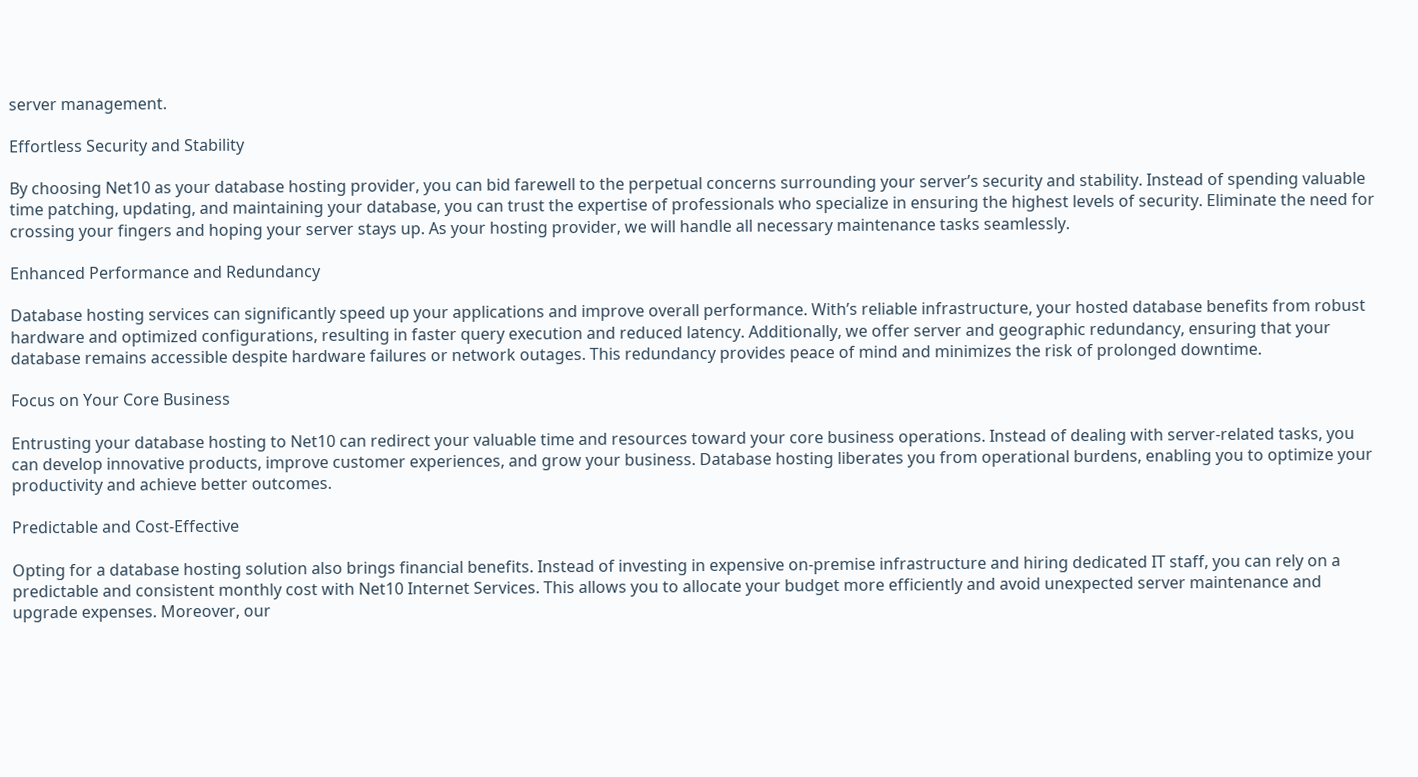server management.

Effortless Security and Stability

By choosing Net10 as your database hosting provider, you can bid farewell to the perpetual concerns surrounding your server’s security and stability. Instead of spending valuable time patching, updating, and maintaining your database, you can trust the expertise of professionals who specialize in ensuring the highest levels of security. Eliminate the need for crossing your fingers and hoping your server stays up. As your hosting provider, we will handle all necessary maintenance tasks seamlessly.

Enhanced Performance and Redundancy

Database hosting services can significantly speed up your applications and improve overall performance. With’s reliable infrastructure, your hosted database benefits from robust hardware and optimized configurations, resulting in faster query execution and reduced latency. Additionally, we offer server and geographic redundancy, ensuring that your database remains accessible despite hardware failures or network outages. This redundancy provides peace of mind and minimizes the risk of prolonged downtime.

Focus on Your Core Business

Entrusting your database hosting to Net10 can redirect your valuable time and resources toward your core business operations. Instead of dealing with server-related tasks, you can develop innovative products, improve customer experiences, and grow your business. Database hosting liberates you from operational burdens, enabling you to optimize your productivity and achieve better outcomes.

Predictable and Cost-Effective

Opting for a database hosting solution also brings financial benefits. Instead of investing in expensive on-premise infrastructure and hiring dedicated IT staff, you can rely on a predictable and consistent monthly cost with Net10 Internet Services. This allows you to allocate your budget more efficiently and avoid unexpected server maintenance and upgrade expenses. Moreover, our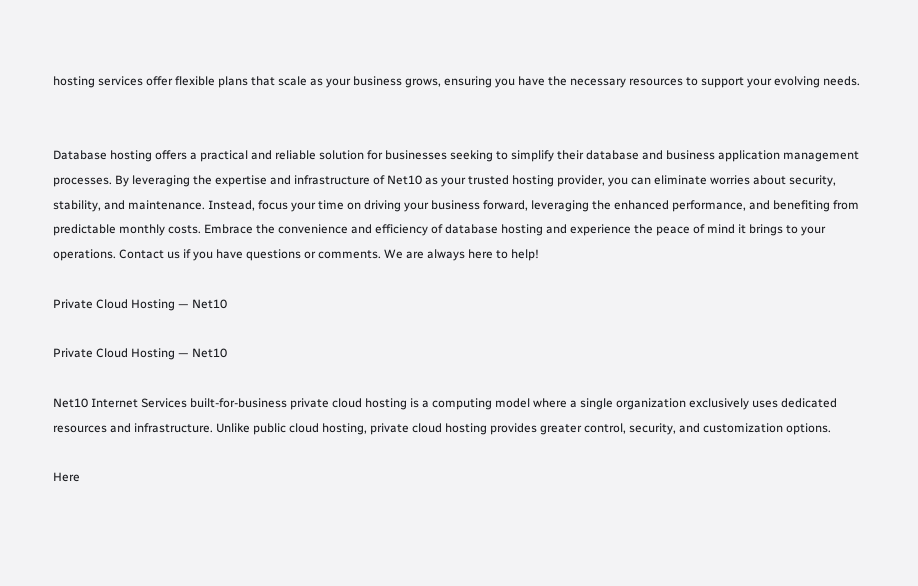hosting services offer flexible plans that scale as your business grows, ensuring you have the necessary resources to support your evolving needs.


Database hosting offers a practical and reliable solution for businesses seeking to simplify their database and business application management processes. By leveraging the expertise and infrastructure of Net10 as your trusted hosting provider, you can eliminate worries about security, stability, and maintenance. Instead, focus your time on driving your business forward, leveraging the enhanced performance, and benefiting from predictable monthly costs. Embrace the convenience and efficiency of database hosting and experience the peace of mind it brings to your operations. Contact us if you have questions or comments. We are always here to help!

Private Cloud Hosting — Net10

Private Cloud Hosting — Net10

Net10 Internet Services built-for-business private cloud hosting is a computing model where a single organization exclusively uses dedicated resources and infrastructure. Unlike public cloud hosting, private cloud hosting provides greater control, security, and customization options.

Here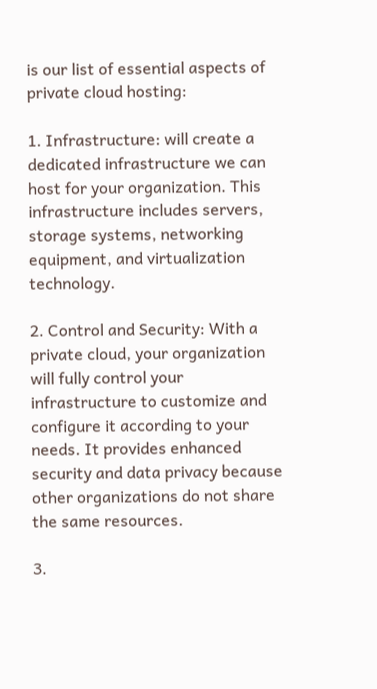is our list of essential aspects of private cloud hosting:

1. Infrastructure: will create a dedicated infrastructure we can host for your organization. This infrastructure includes servers, storage systems, networking equipment, and virtualization technology.

2. Control and Security: With a private cloud, your organization will fully control your infrastructure to customize and configure it according to your needs. It provides enhanced security and data privacy because other organizations do not share the same resources.

3.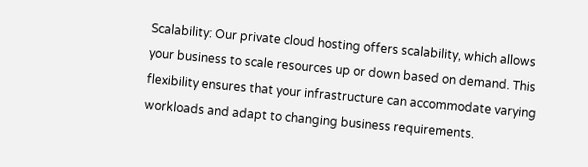Scalability: Our private cloud hosting offers scalability, which allows your business to scale resources up or down based on demand. This flexibility ensures that your infrastructure can accommodate varying workloads and adapt to changing business requirements.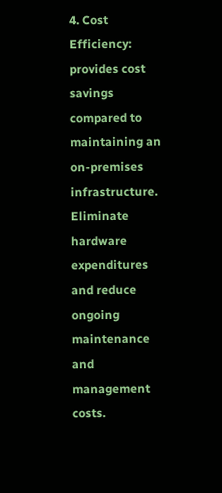4. Cost Efficiency: provides cost savings compared to maintaining an on-premises infrastructure. Eliminate hardware expenditures and reduce ongoing maintenance and management costs.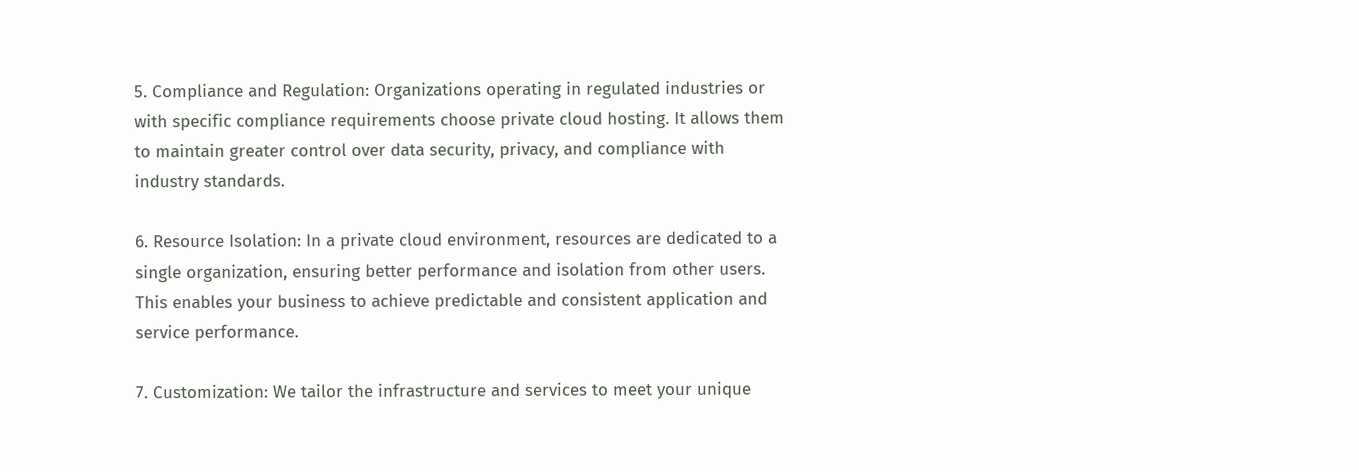5. Compliance and Regulation: Organizations operating in regulated industries or with specific compliance requirements choose private cloud hosting. It allows them to maintain greater control over data security, privacy, and compliance with industry standards.

6. Resource Isolation: In a private cloud environment, resources are dedicated to a single organization, ensuring better performance and isolation from other users. This enables your business to achieve predictable and consistent application and service performance.

7. Customization: We tailor the infrastructure and services to meet your unique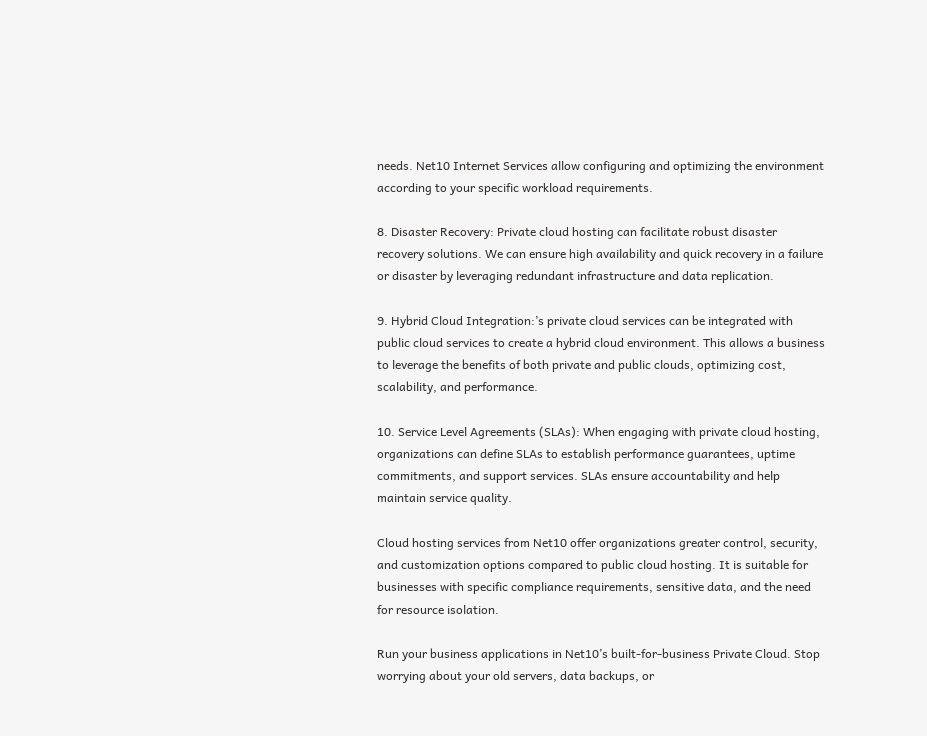needs. Net10 Internet Services allow configuring and optimizing the environment according to your specific workload requirements.

8. Disaster Recovery: Private cloud hosting can facilitate robust disaster recovery solutions. We can ensure high availability and quick recovery in a failure or disaster by leveraging redundant infrastructure and data replication.

9. Hybrid Cloud Integration:’s private cloud services can be integrated with public cloud services to create a hybrid cloud environment. This allows a business to leverage the benefits of both private and public clouds, optimizing cost, scalability, and performance.

10. Service Level Agreements (SLAs): When engaging with private cloud hosting, organizations can define SLAs to establish performance guarantees, uptime commitments, and support services. SLAs ensure accountability and help maintain service quality.

Cloud hosting services from Net10 offer organizations greater control, security, and customization options compared to public cloud hosting. It is suitable for businesses with specific compliance requirements, sensitive data, and the need for resource isolation.

Run your business applications in Net10’s built-for-business Private Cloud. Stop worrying about your old servers, data backups, or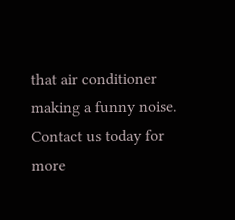that air conditioner making a funny noise. Contact us today for more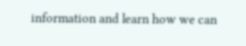information and learn how we can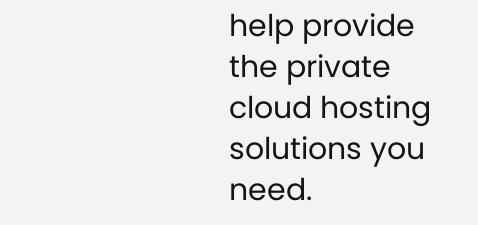help provide the private cloud hosting solutions you need.